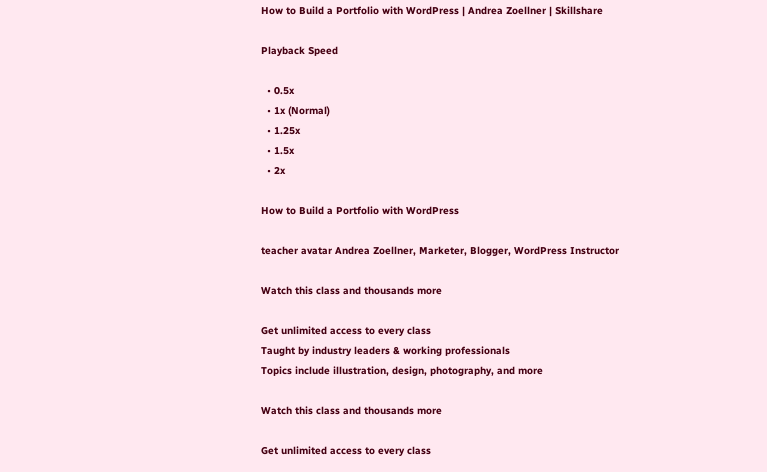How to Build a Portfolio with WordPress | Andrea Zoellner | Skillshare

Playback Speed

  • 0.5x
  • 1x (Normal)
  • 1.25x
  • 1.5x
  • 2x

How to Build a Portfolio with WordPress

teacher avatar Andrea Zoellner, Marketer, Blogger, WordPress Instructor

Watch this class and thousands more

Get unlimited access to every class
Taught by industry leaders & working professionals
Topics include illustration, design, photography, and more

Watch this class and thousands more

Get unlimited access to every class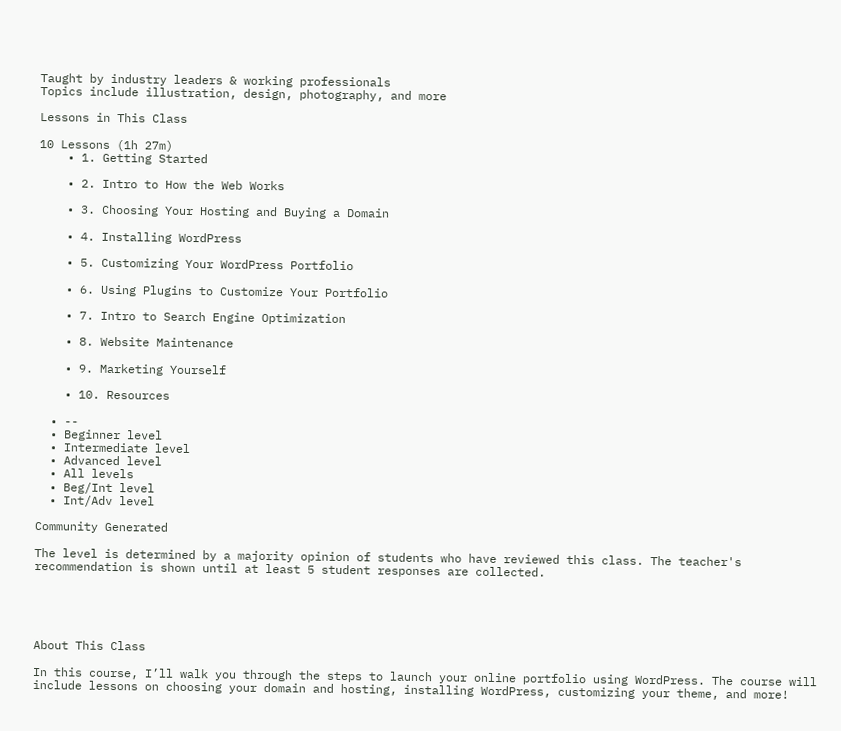Taught by industry leaders & working professionals
Topics include illustration, design, photography, and more

Lessons in This Class

10 Lessons (1h 27m)
    • 1. Getting Started

    • 2. Intro to How the Web Works

    • 3. Choosing Your Hosting and Buying a Domain

    • 4. Installing WordPress

    • 5. Customizing Your WordPress Portfolio

    • 6. Using Plugins to Customize Your Portfolio

    • 7. Intro to Search Engine Optimization

    • 8. Website Maintenance

    • 9. Marketing Yourself

    • 10. Resources

  • --
  • Beginner level
  • Intermediate level
  • Advanced level
  • All levels
  • Beg/Int level
  • Int/Adv level

Community Generated

The level is determined by a majority opinion of students who have reviewed this class. The teacher's recommendation is shown until at least 5 student responses are collected.





About This Class

In this course, I’ll walk you through the steps to launch your online portfolio using WordPress. The course will include lessons on choosing your domain and hosting, installing WordPress, customizing your theme, and more!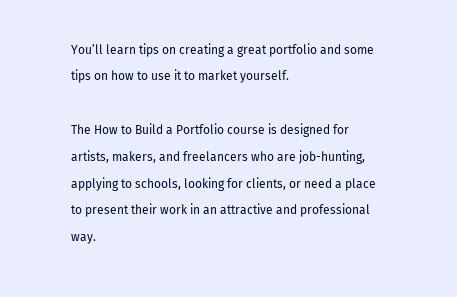You’ll learn tips on creating a great portfolio and some tips on how to use it to market yourself.

The How to Build a Portfolio course is designed for artists, makers, and freelancers who are job-hunting, applying to schools, looking for clients, or need a place to present their work in an attractive and professional way.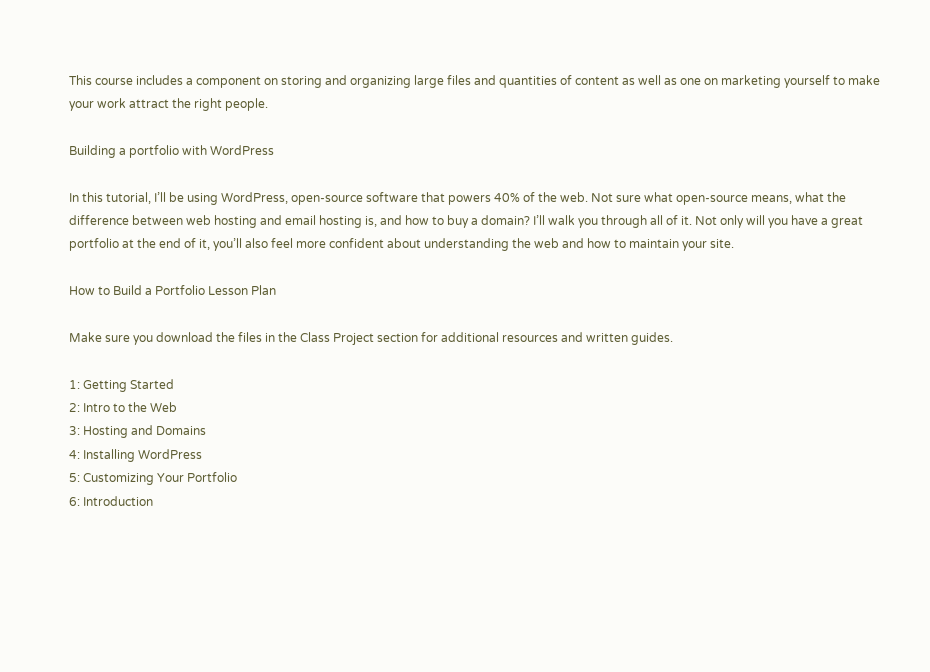This course includes a component on storing and organizing large files and quantities of content as well as one on marketing yourself to make your work attract the right people.

Building a portfolio with WordPress

In this tutorial, I’ll be using WordPress, open-source software that powers 40% of the web. Not sure what open-source means, what the difference between web hosting and email hosting is, and how to buy a domain? I’ll walk you through all of it. Not only will you have a great portfolio at the end of it, you’ll also feel more confident about understanding the web and how to maintain your site.

How to Build a Portfolio Lesson Plan

Make sure you download the files in the Class Project section for additional resources and written guides.

1: Getting Started
2: Intro to the Web
3: Hosting and Domains
4: Installing WordPress
5: Customizing Your Portfolio
6: Introduction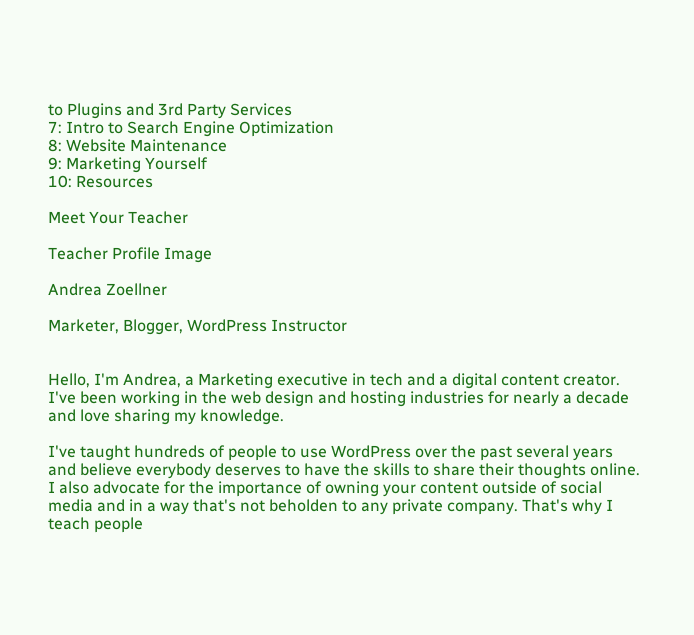to Plugins and 3rd Party Services
7: Intro to Search Engine Optimization
8: Website Maintenance
9: Marketing Yourself
10: Resources

Meet Your Teacher

Teacher Profile Image

Andrea Zoellner

Marketer, Blogger, WordPress Instructor


Hello, I'm Andrea, a Marketing executive in tech and a digital content creator. I've been working in the web design and hosting industries for nearly a decade and love sharing my knowledge.

I've taught hundreds of people to use WordPress over the past several years and believe everybody deserves to have the skills to share their thoughts online. I also advocate for the importance of owning your content outside of social media and in a way that's not beholden to any private company. That's why I teach people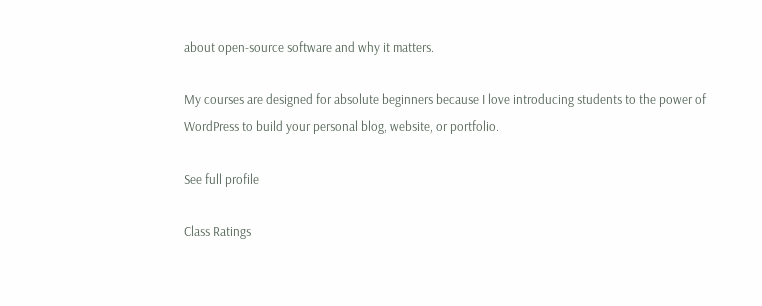about open-source software and why it matters.

My courses are designed for absolute beginners because I love introducing students to the power of WordPress to build your personal blog, website, or portfolio.

See full profile

Class Ratings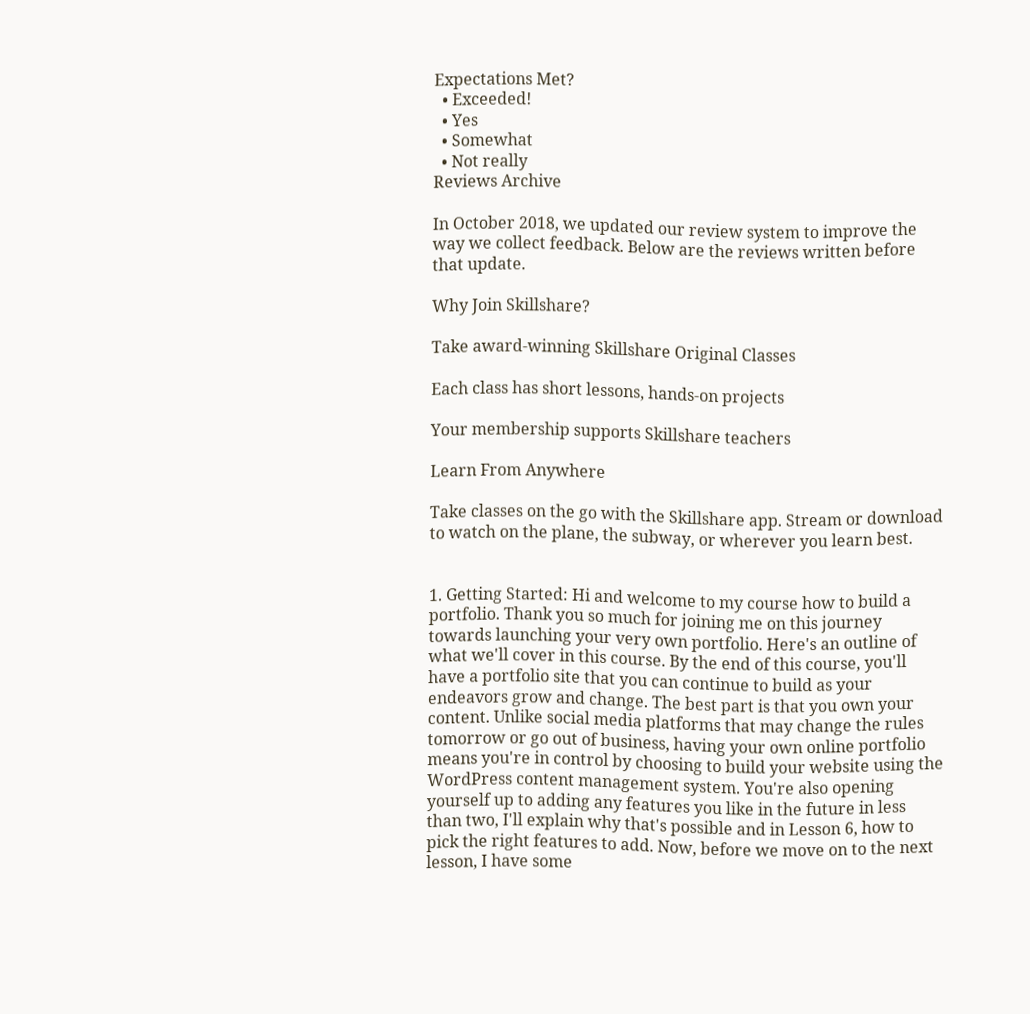Expectations Met?
  • Exceeded!
  • Yes
  • Somewhat
  • Not really
Reviews Archive

In October 2018, we updated our review system to improve the way we collect feedback. Below are the reviews written before that update.

Why Join Skillshare?

Take award-winning Skillshare Original Classes

Each class has short lessons, hands-on projects

Your membership supports Skillshare teachers

Learn From Anywhere

Take classes on the go with the Skillshare app. Stream or download to watch on the plane, the subway, or wherever you learn best.


1. Getting Started: Hi and welcome to my course how to build a portfolio. Thank you so much for joining me on this journey towards launching your very own portfolio. Here's an outline of what we'll cover in this course. By the end of this course, you'll have a portfolio site that you can continue to build as your endeavors grow and change. The best part is that you own your content. Unlike social media platforms that may change the rules tomorrow or go out of business, having your own online portfolio means you're in control by choosing to build your website using the WordPress content management system. You're also opening yourself up to adding any features you like in the future in less than two, I'll explain why that's possible and in Lesson 6, how to pick the right features to add. Now, before we move on to the next lesson, I have some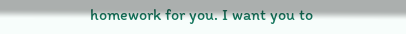homework for you. I want you to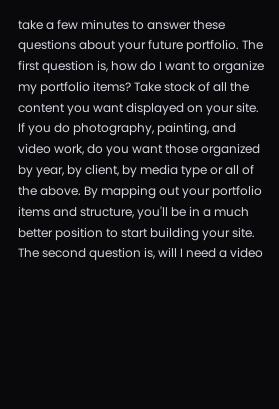take a few minutes to answer these questions about your future portfolio. The first question is, how do I want to organize my portfolio items? Take stock of all the content you want displayed on your site. If you do photography, painting, and video work, do you want those organized by year, by client, by media type or all of the above. By mapping out your portfolio items and structure, you'll be in a much better position to start building your site. The second question is, will I need a video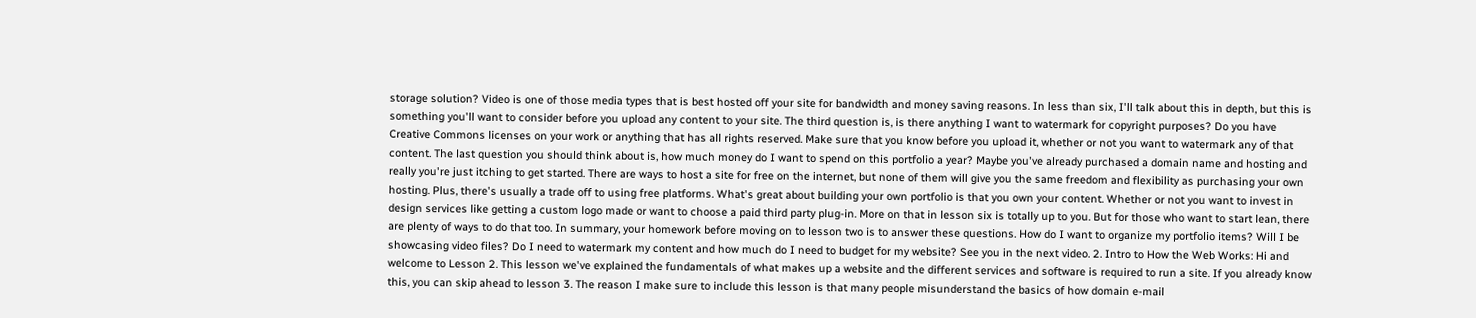storage solution? Video is one of those media types that is best hosted off your site for bandwidth and money saving reasons. In less than six, I'll talk about this in depth, but this is something you'll want to consider before you upload any content to your site. The third question is, is there anything I want to watermark for copyright purposes? Do you have Creative Commons licenses on your work or anything that has all rights reserved. Make sure that you know before you upload it, whether or not you want to watermark any of that content. The last question you should think about is, how much money do I want to spend on this portfolio a year? Maybe you've already purchased a domain name and hosting and really you're just itching to get started. There are ways to host a site for free on the internet, but none of them will give you the same freedom and flexibility as purchasing your own hosting. Plus, there's usually a trade off to using free platforms. What's great about building your own portfolio is that you own your content. Whether or not you want to invest in design services like getting a custom logo made or want to choose a paid third party plug-in. More on that in lesson six is totally up to you. But for those who want to start lean, there are plenty of ways to do that too. In summary, your homework before moving on to lesson two is to answer these questions. How do I want to organize my portfolio items? Will I be showcasing video files? Do I need to watermark my content and how much do I need to budget for my website? See you in the next video. 2. Intro to How the Web Works: Hi and welcome to Lesson 2. This lesson we've explained the fundamentals of what makes up a website and the different services and software is required to run a site. If you already know this, you can skip ahead to lesson 3. The reason I make sure to include this lesson is that many people misunderstand the basics of how domain e-mail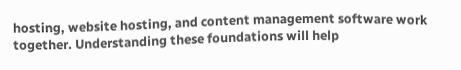hosting, website hosting, and content management software work together. Understanding these foundations will help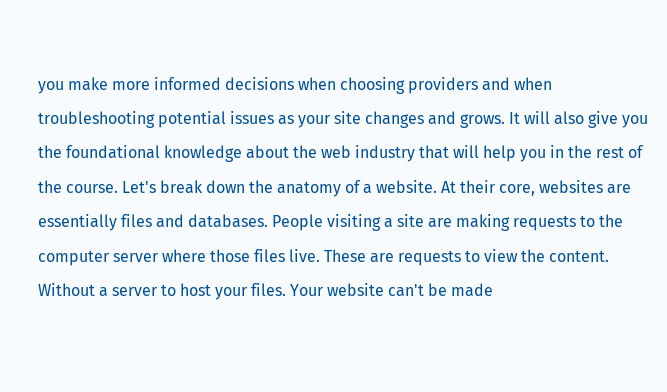you make more informed decisions when choosing providers and when troubleshooting potential issues as your site changes and grows. It will also give you the foundational knowledge about the web industry that will help you in the rest of the course. Let's break down the anatomy of a website. At their core, websites are essentially files and databases. People visiting a site are making requests to the computer server where those files live. These are requests to view the content. Without a server to host your files. Your website can't be made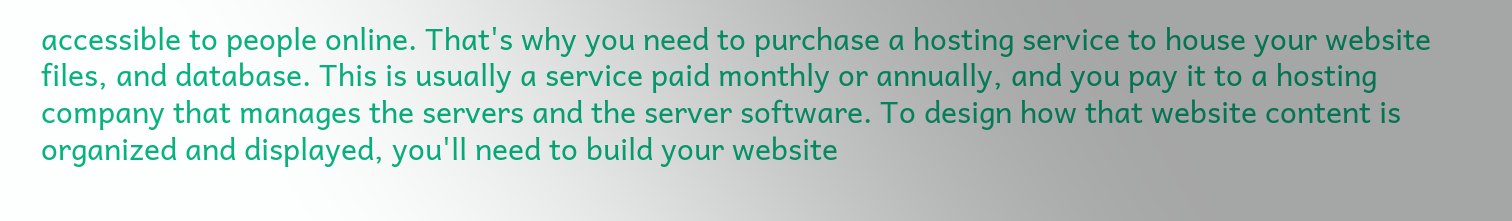accessible to people online. That's why you need to purchase a hosting service to house your website files, and database. This is usually a service paid monthly or annually, and you pay it to a hosting company that manages the servers and the server software. To design how that website content is organized and displayed, you'll need to build your website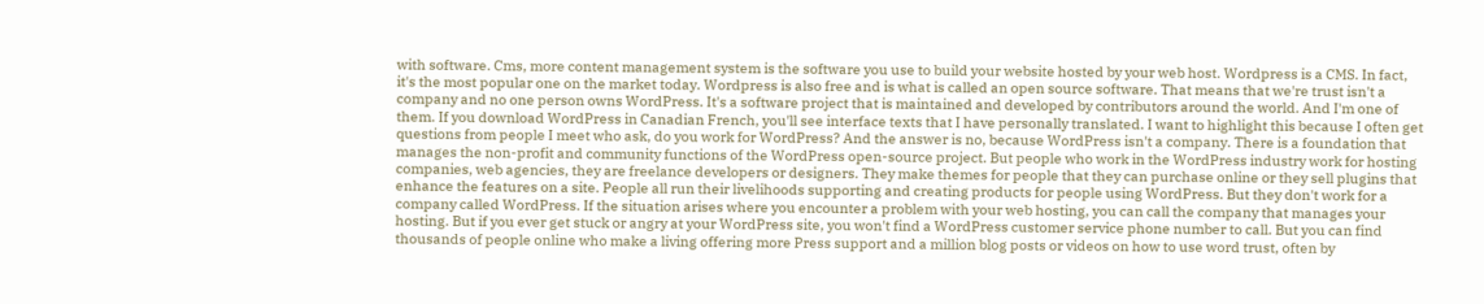with software. Cms, more content management system is the software you use to build your website hosted by your web host. Wordpress is a CMS. In fact, it's the most popular one on the market today. Wordpress is also free and is what is called an open source software. That means that we're trust isn't a company and no one person owns WordPress. It's a software project that is maintained and developed by contributors around the world. And I'm one of them. If you download WordPress in Canadian French, you'll see interface texts that I have personally translated. I want to highlight this because I often get questions from people I meet who ask, do you work for WordPress? And the answer is no, because WordPress isn't a company. There is a foundation that manages the non-profit and community functions of the WordPress open-source project. But people who work in the WordPress industry work for hosting companies, web agencies, they are freelance developers or designers. They make themes for people that they can purchase online or they sell plugins that enhance the features on a site. People all run their livelihoods supporting and creating products for people using WordPress. But they don't work for a company called WordPress. If the situation arises where you encounter a problem with your web hosting, you can call the company that manages your hosting. But if you ever get stuck or angry at your WordPress site, you won't find a WordPress customer service phone number to call. But you can find thousands of people online who make a living offering more Press support and a million blog posts or videos on how to use word trust, often by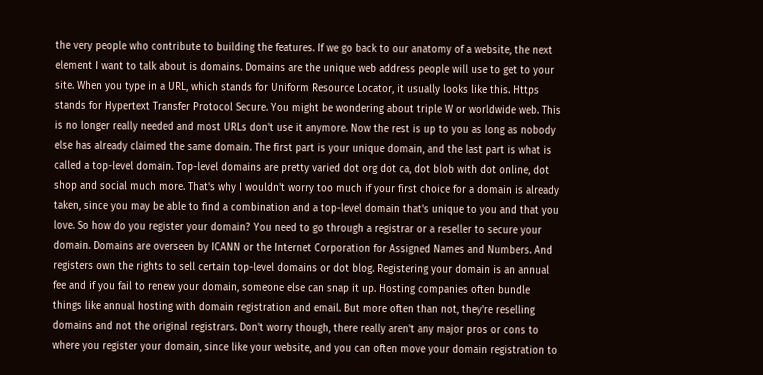the very people who contribute to building the features. If we go back to our anatomy of a website, the next element I want to talk about is domains. Domains are the unique web address people will use to get to your site. When you type in a URL, which stands for Uniform Resource Locator, it usually looks like this. Https stands for Hypertext Transfer Protocol Secure. You might be wondering about triple W or worldwide web. This is no longer really needed and most URLs don't use it anymore. Now the rest is up to you as long as nobody else has already claimed the same domain. The first part is your unique domain, and the last part is what is called a top-level domain. Top-level domains are pretty varied dot org dot ca, dot blob with dot online, dot shop and social much more. That's why I wouldn't worry too much if your first choice for a domain is already taken, since you may be able to find a combination and a top-level domain that's unique to you and that you love. So how do you register your domain? You need to go through a registrar or a reseller to secure your domain. Domains are overseen by ICANN or the Internet Corporation for Assigned Names and Numbers. And registers own the rights to sell certain top-level domains or dot blog. Registering your domain is an annual fee and if you fail to renew your domain, someone else can snap it up. Hosting companies often bundle things like annual hosting with domain registration and email. But more often than not, they're reselling domains and not the original registrars. Don't worry though, there really aren't any major pros or cons to where you register your domain, since like your website, and you can often move your domain registration to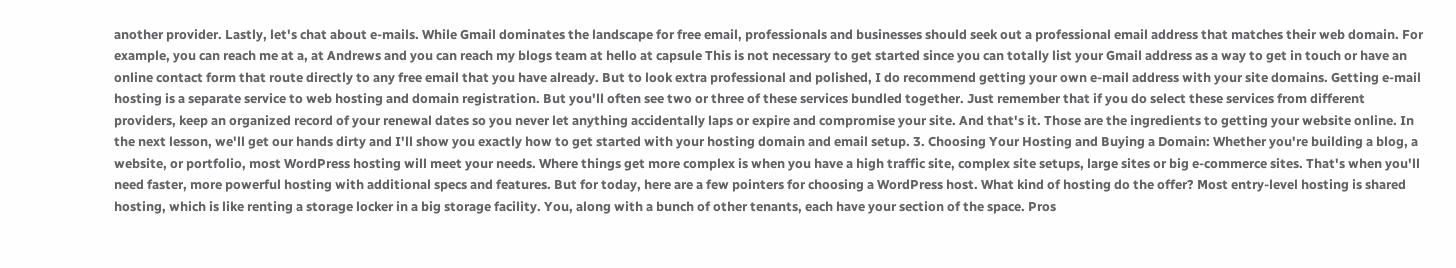another provider. Lastly, let's chat about e-mails. While Gmail dominates the landscape for free email, professionals and businesses should seek out a professional email address that matches their web domain. For example, you can reach me at a, at Andrews and you can reach my blogs team at hello at capsule This is not necessary to get started since you can totally list your Gmail address as a way to get in touch or have an online contact form that route directly to any free email that you have already. But to look extra professional and polished, I do recommend getting your own e-mail address with your site domains. Getting e-mail hosting is a separate service to web hosting and domain registration. But you'll often see two or three of these services bundled together. Just remember that if you do select these services from different providers, keep an organized record of your renewal dates so you never let anything accidentally laps or expire and compromise your site. And that's it. Those are the ingredients to getting your website online. In the next lesson, we'll get our hands dirty and I'll show you exactly how to get started with your hosting domain and email setup. 3. Choosing Your Hosting and Buying a Domain: Whether you're building a blog, a website, or portfolio, most WordPress hosting will meet your needs. Where things get more complex is when you have a high traffic site, complex site setups, large sites or big e-commerce sites. That's when you'll need faster, more powerful hosting with additional specs and features. But for today, here are a few pointers for choosing a WordPress host. What kind of hosting do the offer? Most entry-level hosting is shared hosting, which is like renting a storage locker in a big storage facility. You, along with a bunch of other tenants, each have your section of the space. Pros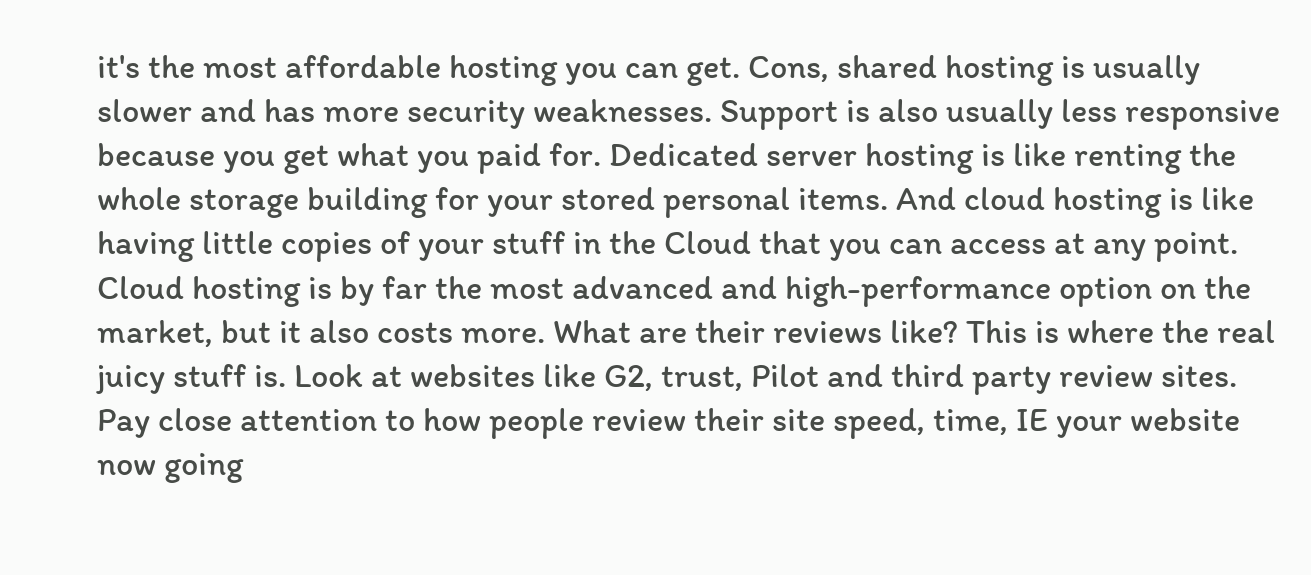it's the most affordable hosting you can get. Cons, shared hosting is usually slower and has more security weaknesses. Support is also usually less responsive because you get what you paid for. Dedicated server hosting is like renting the whole storage building for your stored personal items. And cloud hosting is like having little copies of your stuff in the Cloud that you can access at any point. Cloud hosting is by far the most advanced and high-performance option on the market, but it also costs more. What are their reviews like? This is where the real juicy stuff is. Look at websites like G2, trust, Pilot and third party review sites. Pay close attention to how people review their site speed, time, IE your website now going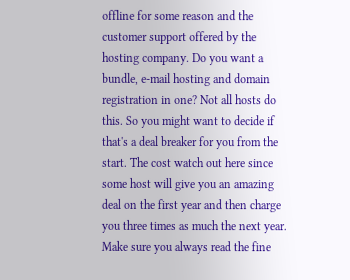offline for some reason and the customer support offered by the hosting company. Do you want a bundle, e-mail hosting and domain registration in one? Not all hosts do this. So you might want to decide if that's a deal breaker for you from the start. The cost watch out here since some host will give you an amazing deal on the first year and then charge you three times as much the next year. Make sure you always read the fine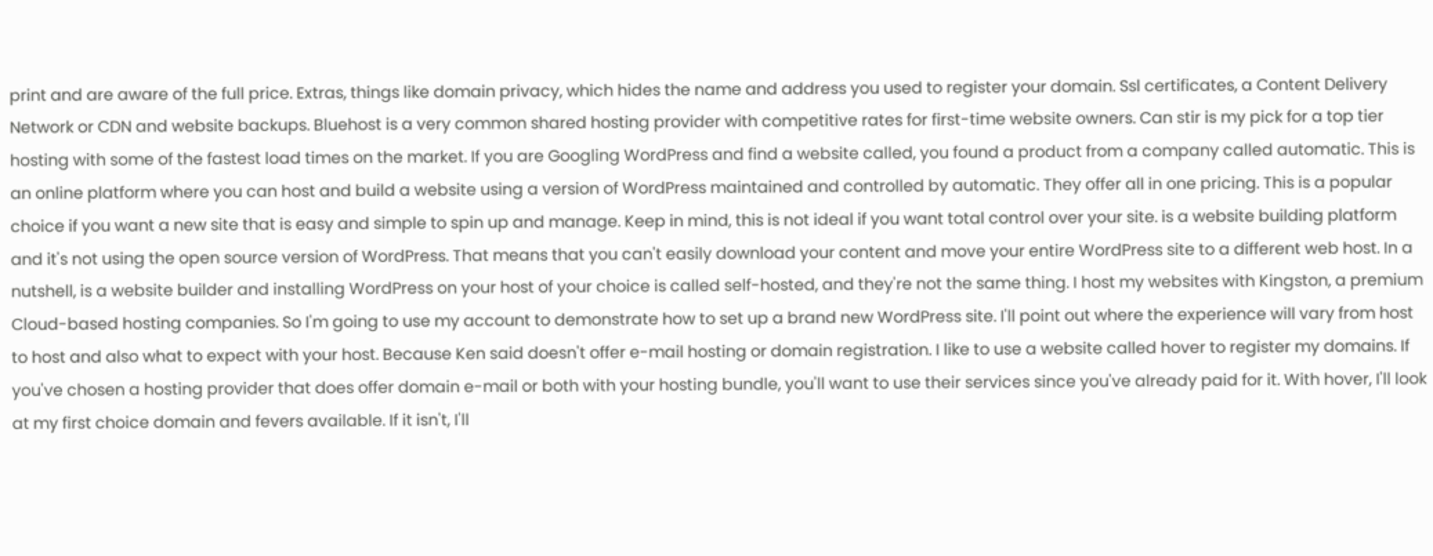print and are aware of the full price. Extras, things like domain privacy, which hides the name and address you used to register your domain. Ssl certificates, a Content Delivery Network or CDN and website backups. Bluehost is a very common shared hosting provider with competitive rates for first-time website owners. Can stir is my pick for a top tier hosting with some of the fastest load times on the market. If you are Googling WordPress and find a website called, you found a product from a company called automatic. This is an online platform where you can host and build a website using a version of WordPress maintained and controlled by automatic. They offer all in one pricing. This is a popular choice if you want a new site that is easy and simple to spin up and manage. Keep in mind, this is not ideal if you want total control over your site. is a website building platform and it's not using the open source version of WordPress. That means that you can't easily download your content and move your entire WordPress site to a different web host. In a nutshell, is a website builder and installing WordPress on your host of your choice is called self-hosted, and they're not the same thing. I host my websites with Kingston, a premium Cloud-based hosting companies. So I'm going to use my account to demonstrate how to set up a brand new WordPress site. I'll point out where the experience will vary from host to host and also what to expect with your host. Because Ken said doesn't offer e-mail hosting or domain registration. I like to use a website called hover to register my domains. If you've chosen a hosting provider that does offer domain e-mail or both with your hosting bundle, you'll want to use their services since you've already paid for it. With hover, I'll look at my first choice domain and fevers available. If it isn't, I'll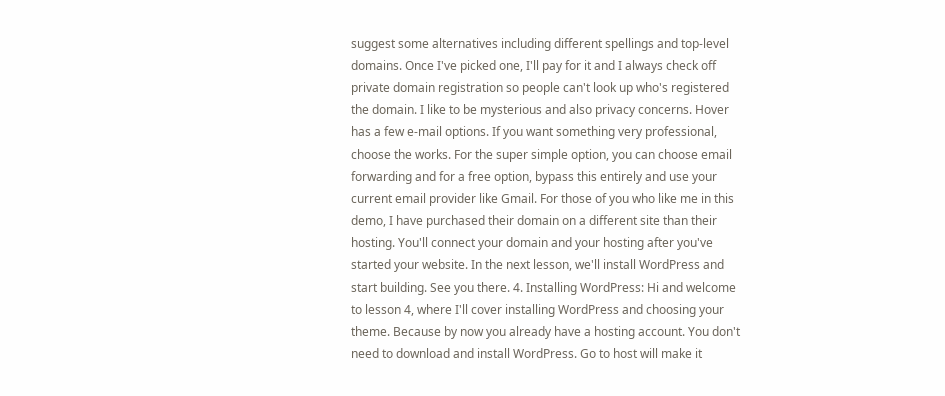suggest some alternatives including different spellings and top-level domains. Once I've picked one, I'll pay for it and I always check off private domain registration so people can't look up who's registered the domain. I like to be mysterious and also privacy concerns. Hover has a few e-mail options. If you want something very professional, choose the works. For the super simple option, you can choose email forwarding and for a free option, bypass this entirely and use your current email provider like Gmail. For those of you who like me in this demo, I have purchased their domain on a different site than their hosting. You'll connect your domain and your hosting after you've started your website. In the next lesson, we'll install WordPress and start building. See you there. 4. Installing WordPress: Hi and welcome to lesson 4, where I'll cover installing WordPress and choosing your theme. Because by now you already have a hosting account. You don't need to download and install WordPress. Go to host will make it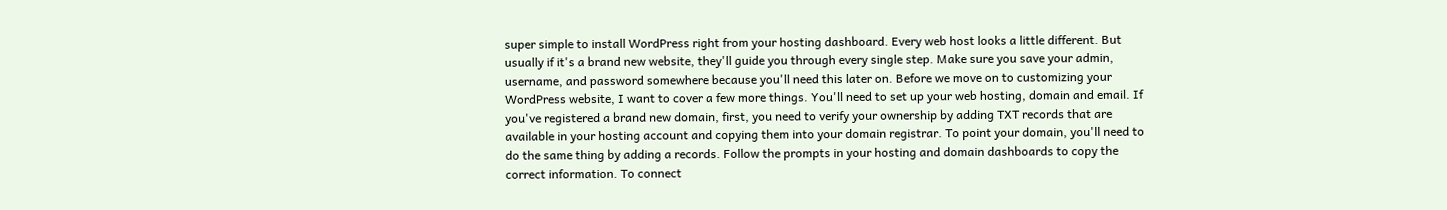super simple to install WordPress right from your hosting dashboard. Every web host looks a little different. But usually if it's a brand new website, they'll guide you through every single step. Make sure you save your admin, username, and password somewhere because you'll need this later on. Before we move on to customizing your WordPress website, I want to cover a few more things. You'll need to set up your web hosting, domain and email. If you've registered a brand new domain, first, you need to verify your ownership by adding TXT records that are available in your hosting account and copying them into your domain registrar. To point your domain, you'll need to do the same thing by adding a records. Follow the prompts in your hosting and domain dashboards to copy the correct information. To connect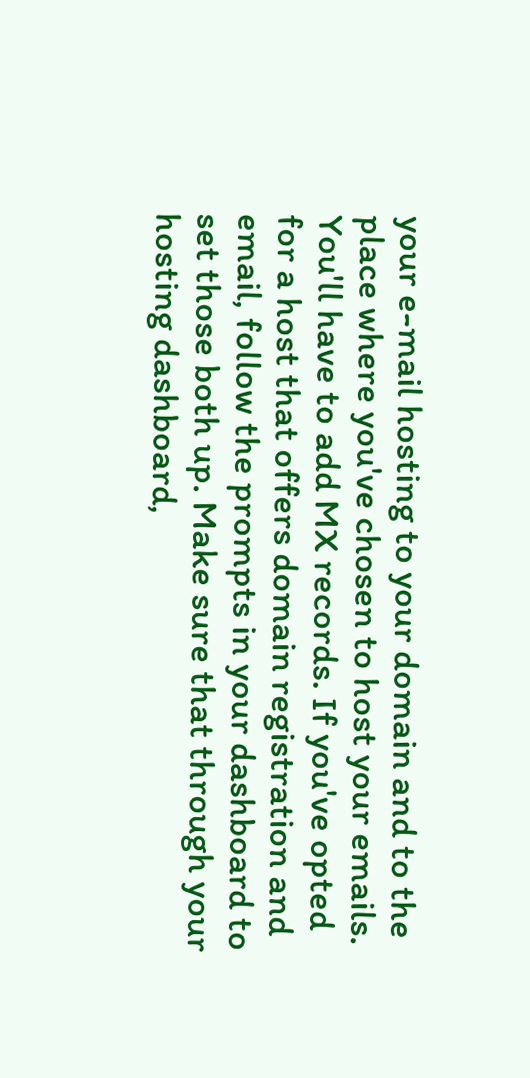your e-mail hosting to your domain and to the place where you've chosen to host your emails. You'll have to add MX records. If you've opted for a host that offers domain registration and email, follow the prompts in your dashboard to set those both up. Make sure that through your hosting dashboard,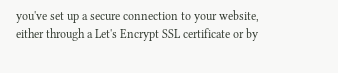you've set up a secure connection to your website, either through a Let's Encrypt SSL certificate or by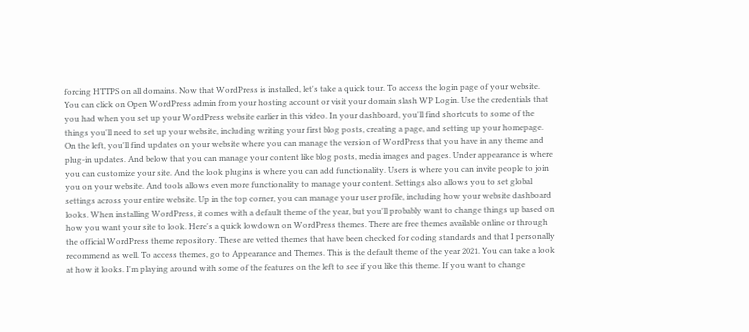forcing HTTPS on all domains. Now that WordPress is installed, let's take a quick tour. To access the login page of your website. You can click on Open WordPress admin from your hosting account or visit your domain slash WP Login. Use the credentials that you had when you set up your WordPress website earlier in this video. In your dashboard, you'll find shortcuts to some of the things you'll need to set up your website, including writing your first blog posts, creating a page, and setting up your homepage. On the left, you'll find updates on your website where you can manage the version of WordPress that you have in any theme and plug-in updates. And below that you can manage your content like blog posts, media images and pages. Under appearance is where you can customize your site. And the look plugins is where you can add functionality. Users is where you can invite people to join you on your website. And tools allows even more functionality to manage your content. Settings also allows you to set global settings across your entire website. Up in the top corner, you can manage your user profile, including how your website dashboard looks. When installing WordPress, it comes with a default theme of the year, but you'll probably want to change things up based on how you want your site to look. Here's a quick lowdown on WordPress themes. There are free themes available online or through the official WordPress theme repository. These are vetted themes that have been checked for coding standards and that I personally recommend as well. To access themes, go to Appearance and Themes. This is the default theme of the year 2021. You can take a look at how it looks. I'm playing around with some of the features on the left to see if you like this theme. If you want to change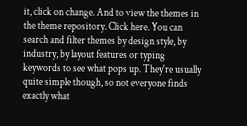it, click on change. And to view the themes in the theme repository. Click here. You can search and filter themes by design style, by industry, by layout features or typing keywords to see what pops up. They're usually quite simple though, so not everyone finds exactly what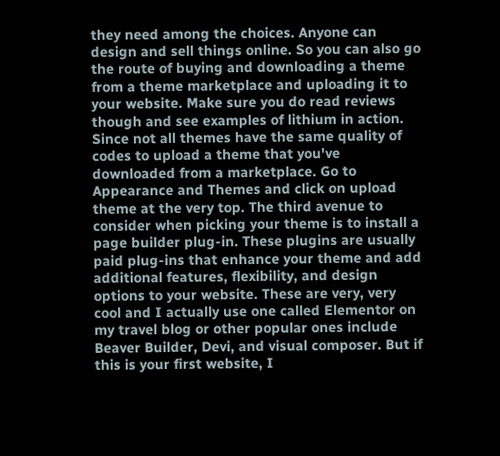they need among the choices. Anyone can design and sell things online. So you can also go the route of buying and downloading a theme from a theme marketplace and uploading it to your website. Make sure you do read reviews though and see examples of lithium in action. Since not all themes have the same quality of codes to upload a theme that you've downloaded from a marketplace. Go to Appearance and Themes and click on upload theme at the very top. The third avenue to consider when picking your theme is to install a page builder plug-in. These plugins are usually paid plug-ins that enhance your theme and add additional features, flexibility, and design options to your website. These are very, very cool and I actually use one called Elementor on my travel blog or other popular ones include Beaver Builder, Devi, and visual composer. But if this is your first website, I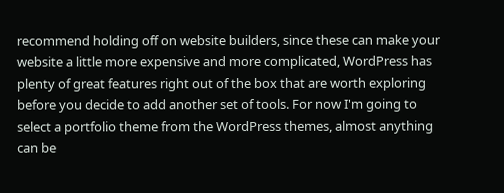recommend holding off on website builders, since these can make your website a little more expensive and more complicated, WordPress has plenty of great features right out of the box that are worth exploring before you decide to add another set of tools. For now I'm going to select a portfolio theme from the WordPress themes, almost anything can be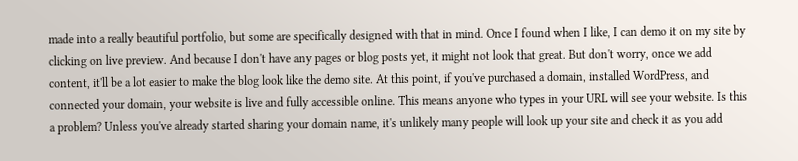made into a really beautiful portfolio, but some are specifically designed with that in mind. Once I found when I like, I can demo it on my site by clicking on live preview. And because I don't have any pages or blog posts yet, it might not look that great. But don't worry, once we add content, it'll be a lot easier to make the blog look like the demo site. At this point, if you've purchased a domain, installed WordPress, and connected your domain, your website is live and fully accessible online. This means anyone who types in your URL will see your website. Is this a problem? Unless you've already started sharing your domain name, it's unlikely many people will look up your site and check it as you add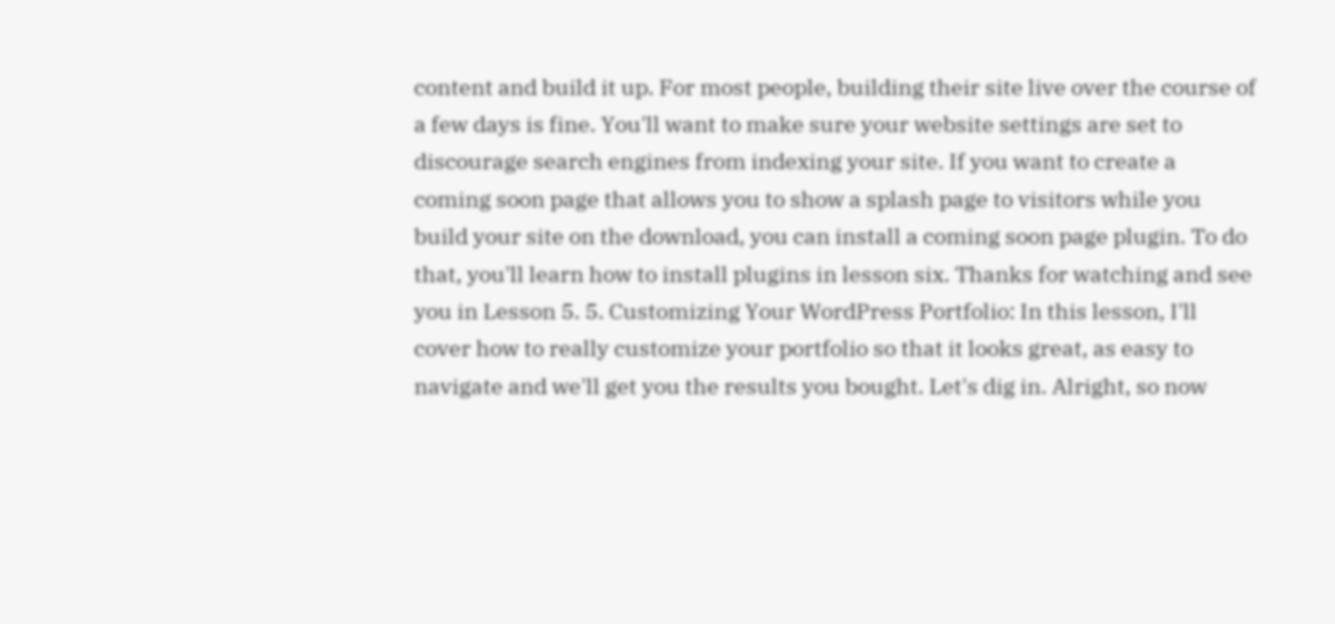content and build it up. For most people, building their site live over the course of a few days is fine. You'll want to make sure your website settings are set to discourage search engines from indexing your site. If you want to create a coming soon page that allows you to show a splash page to visitors while you build your site on the download, you can install a coming soon page plugin. To do that, you'll learn how to install plugins in lesson six. Thanks for watching and see you in Lesson 5. 5. Customizing Your WordPress Portfolio: In this lesson, I'll cover how to really customize your portfolio so that it looks great, as easy to navigate and we'll get you the results you bought. Let's dig in. Alright, so now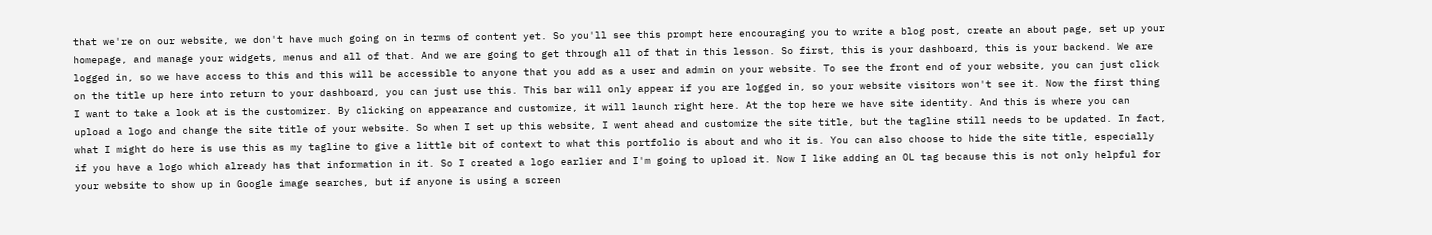that we're on our website, we don't have much going on in terms of content yet. So you'll see this prompt here encouraging you to write a blog post, create an about page, set up your homepage, and manage your widgets, menus and all of that. And we are going to get through all of that in this lesson. So first, this is your dashboard, this is your backend. We are logged in, so we have access to this and this will be accessible to anyone that you add as a user and admin on your website. To see the front end of your website, you can just click on the title up here into return to your dashboard, you can just use this. This bar will only appear if you are logged in, so your website visitors won't see it. Now the first thing I want to take a look at is the customizer. By clicking on appearance and customize, it will launch right here. At the top here we have site identity. And this is where you can upload a logo and change the site title of your website. So when I set up this website, I went ahead and customize the site title, but the tagline still needs to be updated. In fact, what I might do here is use this as my tagline to give a little bit of context to what this portfolio is about and who it is. You can also choose to hide the site title, especially if you have a logo which already has that information in it. So I created a logo earlier and I'm going to upload it. Now I like adding an OL tag because this is not only helpful for your website to show up in Google image searches, but if anyone is using a screen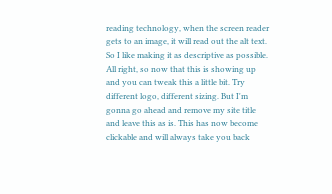reading technology, when the screen reader gets to an image, it will read out the alt text. So I like making it as descriptive as possible. All right, so now that this is showing up and you can tweak this a little bit. Try different logo, different sizing. But I'm gonna go ahead and remove my site title and leave this as is. This has now become clickable and will always take you back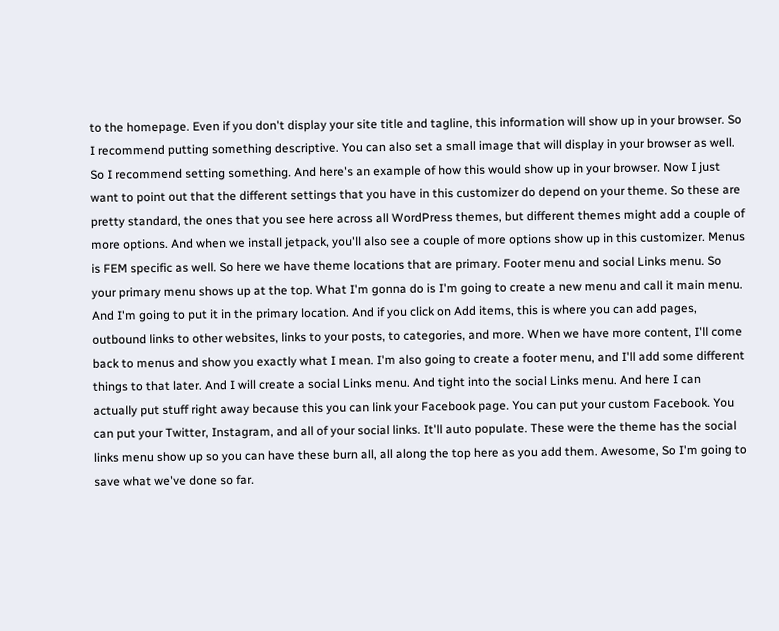to the homepage. Even if you don't display your site title and tagline, this information will show up in your browser. So I recommend putting something descriptive. You can also set a small image that will display in your browser as well. So I recommend setting something. And here's an example of how this would show up in your browser. Now I just want to point out that the different settings that you have in this customizer do depend on your theme. So these are pretty standard, the ones that you see here across all WordPress themes, but different themes might add a couple of more options. And when we install jetpack, you'll also see a couple of more options show up in this customizer. Menus is FEM specific as well. So here we have theme locations that are primary. Footer menu and social Links menu. So your primary menu shows up at the top. What I'm gonna do is I'm going to create a new menu and call it main menu. And I'm going to put it in the primary location. And if you click on Add items, this is where you can add pages, outbound links to other websites, links to your posts, to categories, and more. When we have more content, I'll come back to menus and show you exactly what I mean. I'm also going to create a footer menu, and I'll add some different things to that later. And I will create a social Links menu. And tight into the social Links menu. And here I can actually put stuff right away because this you can link your Facebook page. You can put your custom Facebook. You can put your Twitter, Instagram, and all of your social links. It'll auto populate. These were the theme has the social links menu show up so you can have these burn all, all along the top here as you add them. Awesome, So I'm going to save what we've done so far.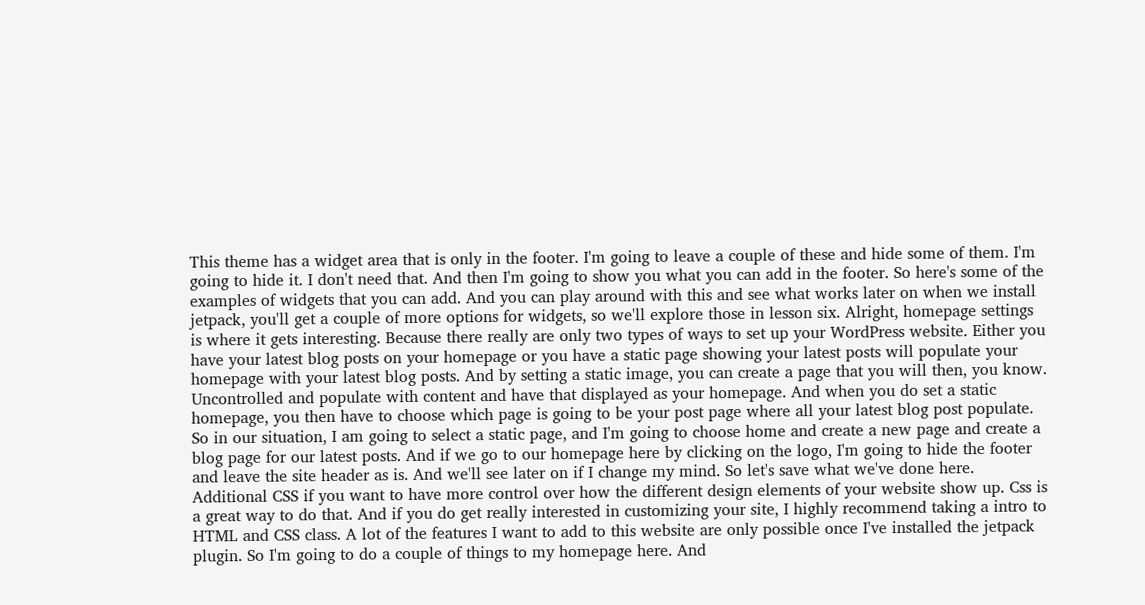This theme has a widget area that is only in the footer. I'm going to leave a couple of these and hide some of them. I'm going to hide it. I don't need that. And then I'm going to show you what you can add in the footer. So here's some of the examples of widgets that you can add. And you can play around with this and see what works later on when we install jetpack, you'll get a couple of more options for widgets, so we'll explore those in lesson six. Alright, homepage settings is where it gets interesting. Because there really are only two types of ways to set up your WordPress website. Either you have your latest blog posts on your homepage or you have a static page showing your latest posts will populate your homepage with your latest blog posts. And by setting a static image, you can create a page that you will then, you know. Uncontrolled and populate with content and have that displayed as your homepage. And when you do set a static homepage, you then have to choose which page is going to be your post page where all your latest blog post populate. So in our situation, I am going to select a static page, and I'm going to choose home and create a new page and create a blog page for our latest posts. And if we go to our homepage here by clicking on the logo, I'm going to hide the footer and leave the site header as is. And we'll see later on if I change my mind. So let's save what we've done here. Additional CSS if you want to have more control over how the different design elements of your website show up. Css is a great way to do that. And if you do get really interested in customizing your site, I highly recommend taking a intro to HTML and CSS class. A lot of the features I want to add to this website are only possible once I've installed the jetpack plugin. So I'm going to do a couple of things to my homepage here. And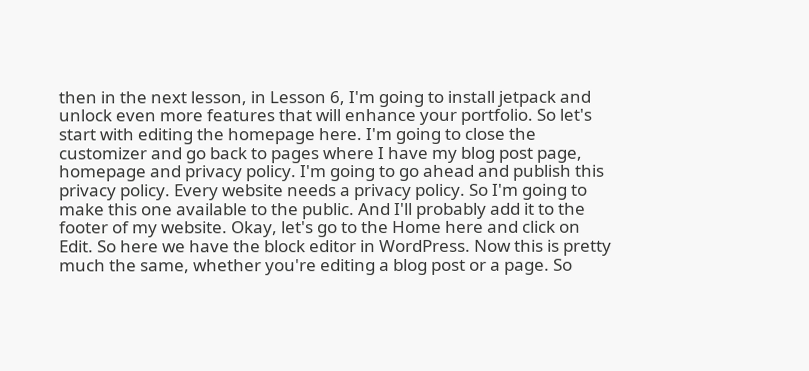then in the next lesson, in Lesson 6, I'm going to install jetpack and unlock even more features that will enhance your portfolio. So let's start with editing the homepage here. I'm going to close the customizer and go back to pages where I have my blog post page, homepage and privacy policy. I'm going to go ahead and publish this privacy policy. Every website needs a privacy policy. So I'm going to make this one available to the public. And I'll probably add it to the footer of my website. Okay, let's go to the Home here and click on Edit. So here we have the block editor in WordPress. Now this is pretty much the same, whether you're editing a blog post or a page. So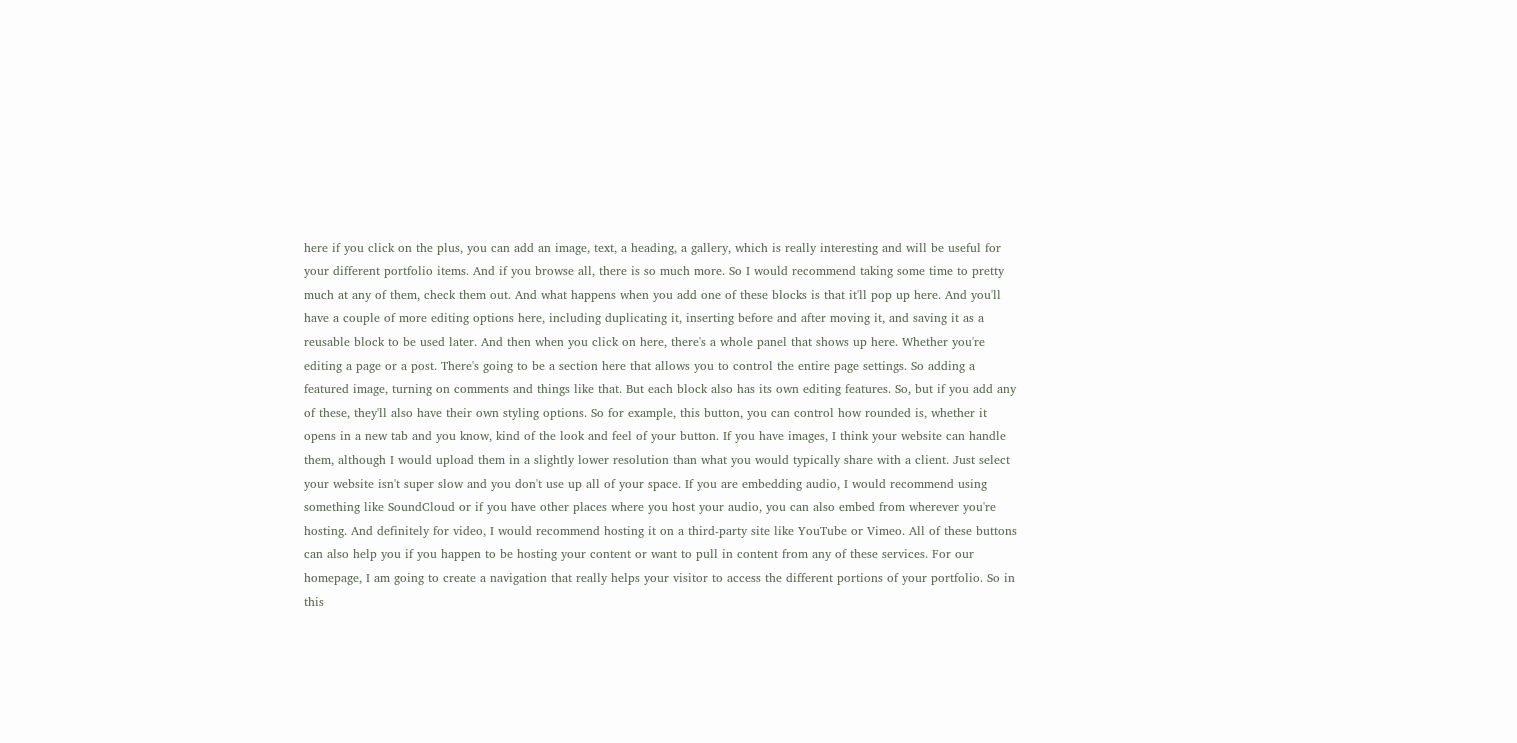here if you click on the plus, you can add an image, text, a heading, a gallery, which is really interesting and will be useful for your different portfolio items. And if you browse all, there is so much more. So I would recommend taking some time to pretty much at any of them, check them out. And what happens when you add one of these blocks is that it'll pop up here. And you'll have a couple of more editing options here, including duplicating it, inserting before and after moving it, and saving it as a reusable block to be used later. And then when you click on here, there's a whole panel that shows up here. Whether you're editing a page or a post. There's going to be a section here that allows you to control the entire page settings. So adding a featured image, turning on comments and things like that. But each block also has its own editing features. So, but if you add any of these, they'll also have their own styling options. So for example, this button, you can control how rounded is, whether it opens in a new tab and you know, kind of the look and feel of your button. If you have images, I think your website can handle them, although I would upload them in a slightly lower resolution than what you would typically share with a client. Just select your website isn't super slow and you don't use up all of your space. If you are embedding audio, I would recommend using something like SoundCloud or if you have other places where you host your audio, you can also embed from wherever you're hosting. And definitely for video, I would recommend hosting it on a third-party site like YouTube or Vimeo. All of these buttons can also help you if you happen to be hosting your content or want to pull in content from any of these services. For our homepage, I am going to create a navigation that really helps your visitor to access the different portions of your portfolio. So in this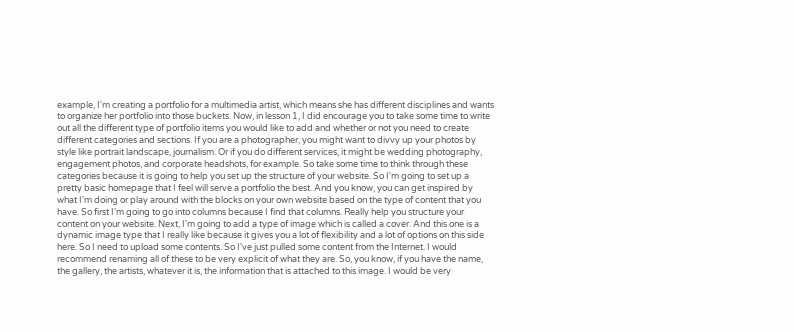example, I'm creating a portfolio for a multimedia artist, which means she has different disciplines and wants to organize her portfolio into those buckets. Now, in lesson 1, I did encourage you to take some time to write out all the different type of portfolio items you would like to add and whether or not you need to create different categories and sections. If you are a photographer, you might want to divvy up your photos by style like portrait landscape, journalism. Or if you do different services, it might be wedding photography, engagement photos, and corporate headshots, for example. So take some time to think through these categories because it is going to help you set up the structure of your website. So I'm going to set up a pretty basic homepage that I feel will serve a portfolio the best. And you know, you can get inspired by what I'm doing or play around with the blocks on your own website based on the type of content that you have. So first I'm going to go into columns because I find that columns. Really help you structure your content on your website. Next, I'm going to add a type of image which is called a cover. And this one is a dynamic image type that I really like because it gives you a lot of flexibility and a lot of options on this side here. So I need to upload some contents. So I've just pulled some content from the Internet. I would recommend renaming all of these to be very explicit of what they are. So, you know, if you have the name, the gallery, the artists, whatever it is, the information that is attached to this image. I would be very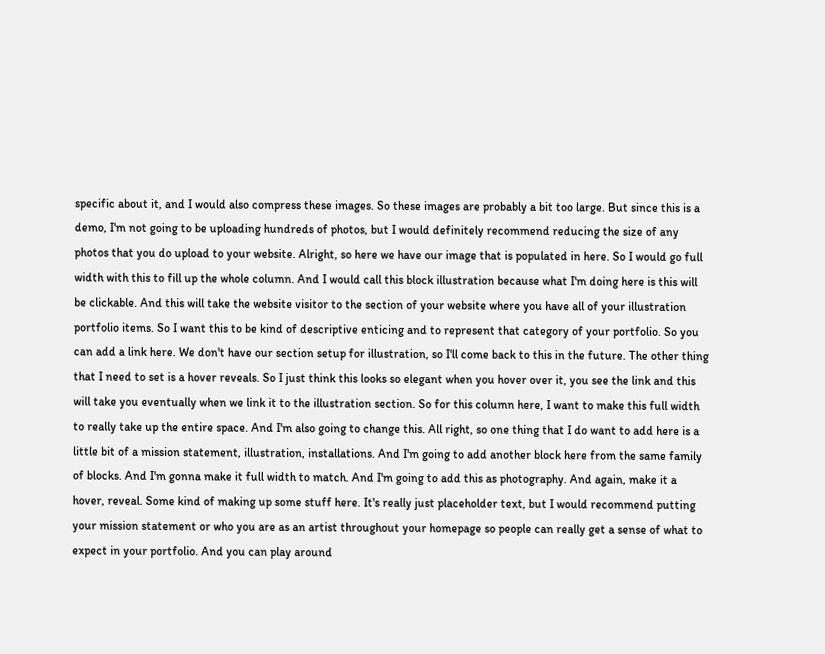specific about it, and I would also compress these images. So these images are probably a bit too large. But since this is a demo, I'm not going to be uploading hundreds of photos, but I would definitely recommend reducing the size of any photos that you do upload to your website. Alright, so here we have our image that is populated in here. So I would go full width with this to fill up the whole column. And I would call this block illustration because what I'm doing here is this will be clickable. And this will take the website visitor to the section of your website where you have all of your illustration portfolio items. So I want this to be kind of descriptive enticing and to represent that category of your portfolio. So you can add a link here. We don't have our section setup for illustration, so I'll come back to this in the future. The other thing that I need to set is a hover reveals. So I just think this looks so elegant when you hover over it, you see the link and this will take you eventually when we link it to the illustration section. So for this column here, I want to make this full width to really take up the entire space. And I'm also going to change this. All right, so one thing that I do want to add here is a little bit of a mission statement, illustration, installations. And I'm going to add another block here from the same family of blocks. And I'm gonna make it full width to match. And I'm going to add this as photography. And again, make it a hover, reveal. Some kind of making up some stuff here. It's really just placeholder text, but I would recommend putting your mission statement or who you are as an artist throughout your homepage so people can really get a sense of what to expect in your portfolio. And you can play around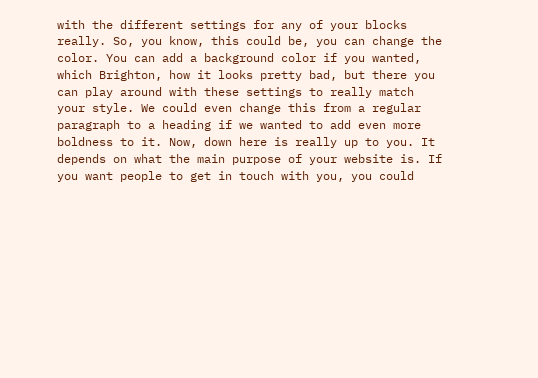with the different settings for any of your blocks really. So, you know, this could be, you can change the color. You can add a background color if you wanted, which Brighton, how it looks pretty bad, but there you can play around with these settings to really match your style. We could even change this from a regular paragraph to a heading if we wanted to add even more boldness to it. Now, down here is really up to you. It depends on what the main purpose of your website is. If you want people to get in touch with you, you could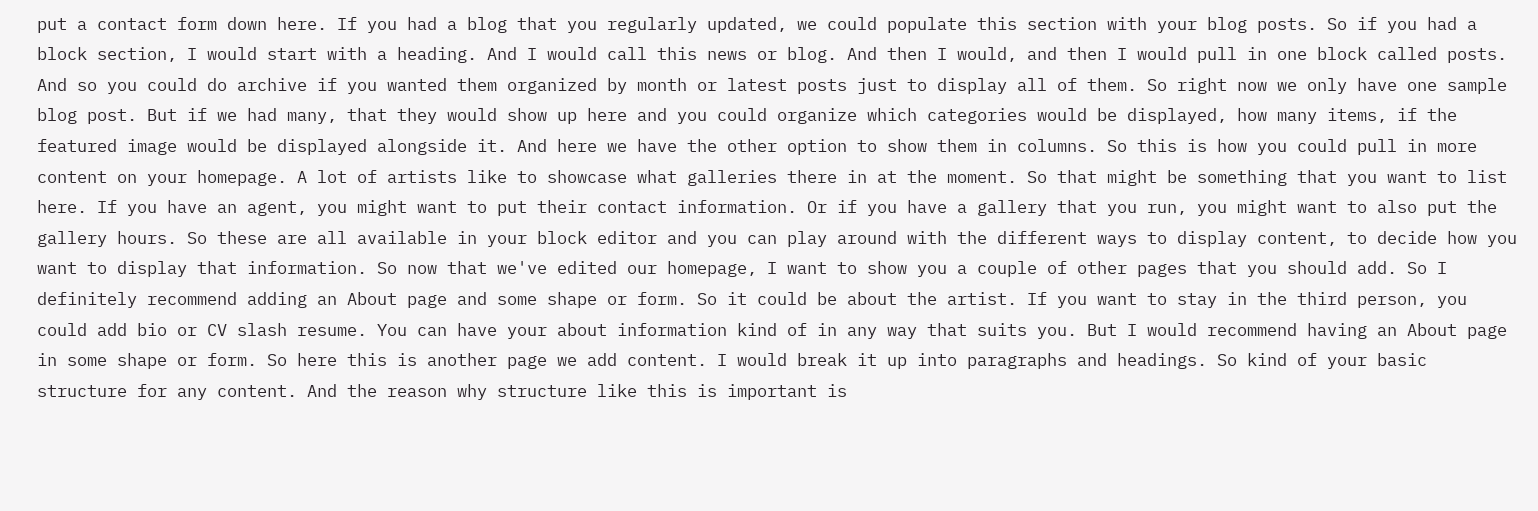put a contact form down here. If you had a blog that you regularly updated, we could populate this section with your blog posts. So if you had a block section, I would start with a heading. And I would call this news or blog. And then I would, and then I would pull in one block called posts. And so you could do archive if you wanted them organized by month or latest posts just to display all of them. So right now we only have one sample blog post. But if we had many, that they would show up here and you could organize which categories would be displayed, how many items, if the featured image would be displayed alongside it. And here we have the other option to show them in columns. So this is how you could pull in more content on your homepage. A lot of artists like to showcase what galleries there in at the moment. So that might be something that you want to list here. If you have an agent, you might want to put their contact information. Or if you have a gallery that you run, you might want to also put the gallery hours. So these are all available in your block editor and you can play around with the different ways to display content, to decide how you want to display that information. So now that we've edited our homepage, I want to show you a couple of other pages that you should add. So I definitely recommend adding an About page and some shape or form. So it could be about the artist. If you want to stay in the third person, you could add bio or CV slash resume. You can have your about information kind of in any way that suits you. But I would recommend having an About page in some shape or form. So here this is another page we add content. I would break it up into paragraphs and headings. So kind of your basic structure for any content. And the reason why structure like this is important is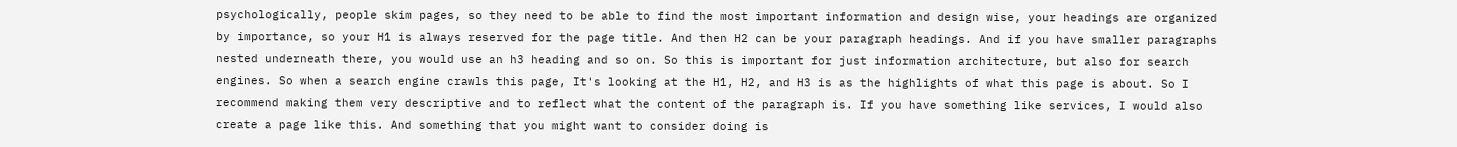psychologically, people skim pages, so they need to be able to find the most important information and design wise, your headings are organized by importance, so your H1 is always reserved for the page title. And then H2 can be your paragraph headings. And if you have smaller paragraphs nested underneath there, you would use an h3 heading and so on. So this is important for just information architecture, but also for search engines. So when a search engine crawls this page, It's looking at the H1, H2, and H3 is as the highlights of what this page is about. So I recommend making them very descriptive and to reflect what the content of the paragraph is. If you have something like services, I would also create a page like this. And something that you might want to consider doing is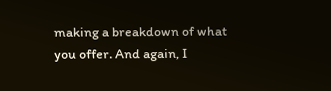making a breakdown of what you offer. And again, I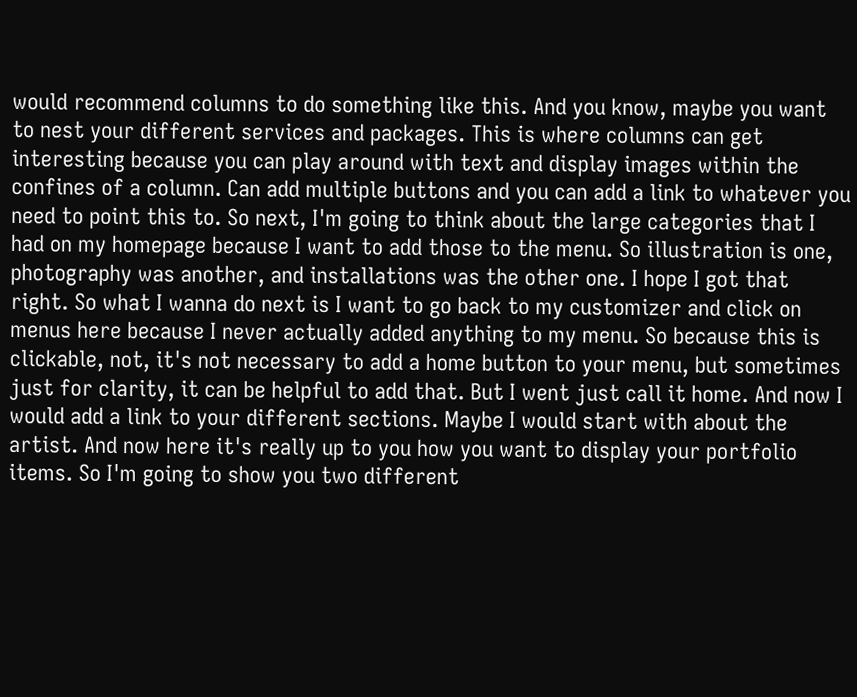would recommend columns to do something like this. And you know, maybe you want to nest your different services and packages. This is where columns can get interesting because you can play around with text and display images within the confines of a column. Can add multiple buttons and you can add a link to whatever you need to point this to. So next, I'm going to think about the large categories that I had on my homepage because I want to add those to the menu. So illustration is one, photography was another, and installations was the other one. I hope I got that right. So what I wanna do next is I want to go back to my customizer and click on menus here because I never actually added anything to my menu. So because this is clickable, not, it's not necessary to add a home button to your menu, but sometimes just for clarity, it can be helpful to add that. But I went just call it home. And now I would add a link to your different sections. Maybe I would start with about the artist. And now here it's really up to you how you want to display your portfolio items. So I'm going to show you two different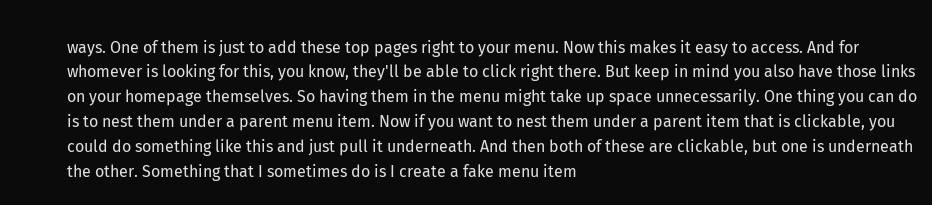ways. One of them is just to add these top pages right to your menu. Now this makes it easy to access. And for whomever is looking for this, you know, they'll be able to click right there. But keep in mind you also have those links on your homepage themselves. So having them in the menu might take up space unnecessarily. One thing you can do is to nest them under a parent menu item. Now if you want to nest them under a parent item that is clickable, you could do something like this and just pull it underneath. And then both of these are clickable, but one is underneath the other. Something that I sometimes do is I create a fake menu item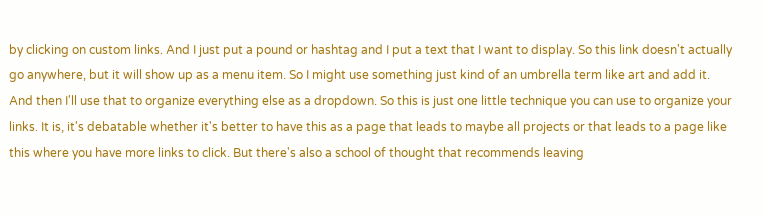by clicking on custom links. And I just put a pound or hashtag and I put a text that I want to display. So this link doesn't actually go anywhere, but it will show up as a menu item. So I might use something just kind of an umbrella term like art and add it. And then I'll use that to organize everything else as a dropdown. So this is just one little technique you can use to organize your links. It is, it's debatable whether it's better to have this as a page that leads to maybe all projects or that leads to a page like this where you have more links to click. But there's also a school of thought that recommends leaving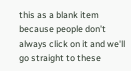this as a blank item because people don't always click on it and we'll go straight to these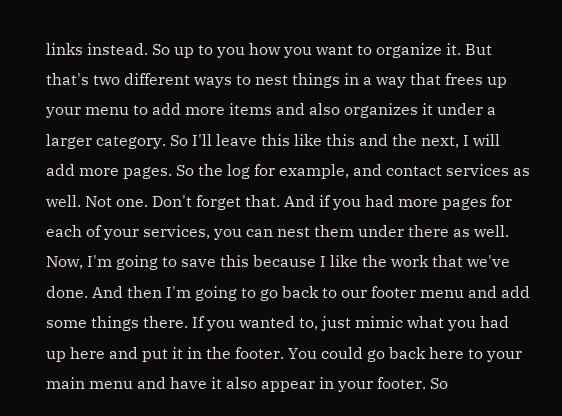links instead. So up to you how you want to organize it. But that's two different ways to nest things in a way that frees up your menu to add more items and also organizes it under a larger category. So I'll leave this like this and the next, I will add more pages. So the log for example, and contact services as well. Not one. Don't forget that. And if you had more pages for each of your services, you can nest them under there as well. Now, I'm going to save this because I like the work that we've done. And then I'm going to go back to our footer menu and add some things there. If you wanted to, just mimic what you had up here and put it in the footer. You could go back here to your main menu and have it also appear in your footer. So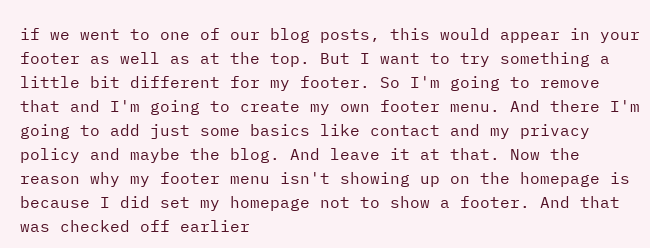if we went to one of our blog posts, this would appear in your footer as well as at the top. But I want to try something a little bit different for my footer. So I'm going to remove that and I'm going to create my own footer menu. And there I'm going to add just some basics like contact and my privacy policy and maybe the blog. And leave it at that. Now the reason why my footer menu isn't showing up on the homepage is because I did set my homepage not to show a footer. And that was checked off earlier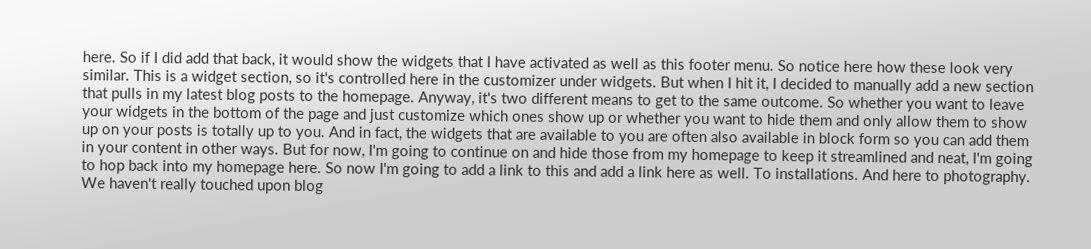here. So if I did add that back, it would show the widgets that I have activated as well as this footer menu. So notice here how these look very similar. This is a widget section, so it's controlled here in the customizer under widgets. But when I hit it, I decided to manually add a new section that pulls in my latest blog posts to the homepage. Anyway, it's two different means to get to the same outcome. So whether you want to leave your widgets in the bottom of the page and just customize which ones show up or whether you want to hide them and only allow them to show up on your posts is totally up to you. And in fact, the widgets that are available to you are often also available in block form so you can add them in your content in other ways. But for now, I'm going to continue on and hide those from my homepage to keep it streamlined and neat, I'm going to hop back into my homepage here. So now I'm going to add a link to this and add a link here as well. To installations. And here to photography. We haven't really touched upon blog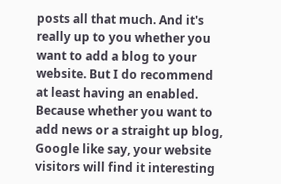posts all that much. And it's really up to you whether you want to add a blog to your website. But I do recommend at least having an enabled. Because whether you want to add news or a straight up blog, Google like say, your website visitors will find it interesting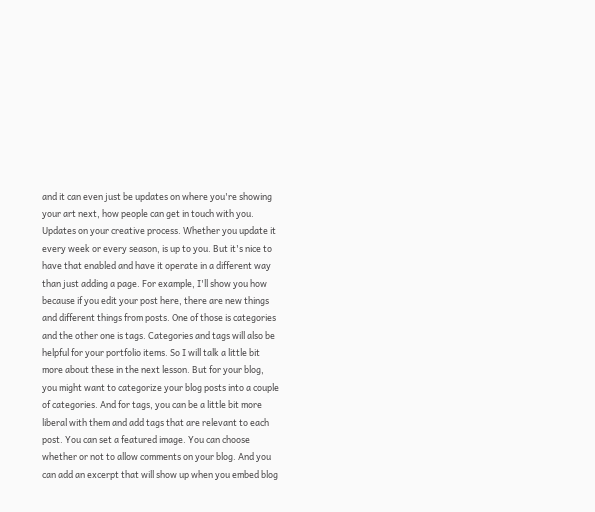and it can even just be updates on where you're showing your art next, how people can get in touch with you. Updates on your creative process. Whether you update it every week or every season, is up to you. But it's nice to have that enabled and have it operate in a different way than just adding a page. For example, I'll show you how because if you edit your post here, there are new things and different things from posts. One of those is categories and the other one is tags. Categories and tags will also be helpful for your portfolio items. So I will talk a little bit more about these in the next lesson. But for your blog, you might want to categorize your blog posts into a couple of categories. And for tags, you can be a little bit more liberal with them and add tags that are relevant to each post. You can set a featured image. You can choose whether or not to allow comments on your blog. And you can add an excerpt that will show up when you embed blog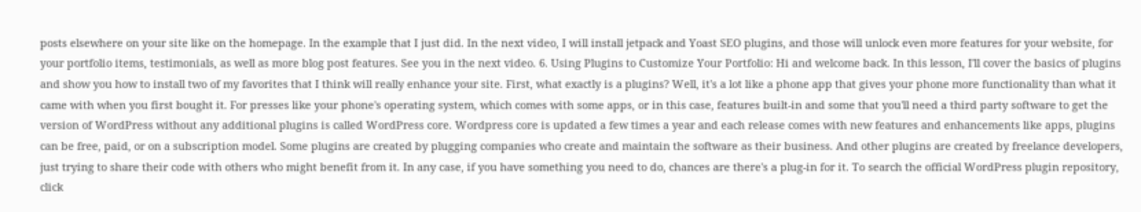posts elsewhere on your site like on the homepage. In the example that I just did. In the next video, I will install jetpack and Yoast SEO plugins, and those will unlock even more features for your website, for your portfolio items, testimonials, as well as more blog post features. See you in the next video. 6. Using Plugins to Customize Your Portfolio: Hi and welcome back. In this lesson, I'll cover the basics of plugins and show you how to install two of my favorites that I think will really enhance your site. First, what exactly is a plugins? Well, it's a lot like a phone app that gives your phone more functionality than what it came with when you first bought it. For presses like your phone's operating system, which comes with some apps, or in this case, features built-in and some that you'll need a third party software to get the version of WordPress without any additional plugins is called WordPress core. Wordpress core is updated a few times a year and each release comes with new features and enhancements like apps, plugins can be free, paid, or on a subscription model. Some plugins are created by plugging companies who create and maintain the software as their business. And other plugins are created by freelance developers, just trying to share their code with others who might benefit from it. In any case, if you have something you need to do, chances are there's a plug-in for it. To search the official WordPress plugin repository, click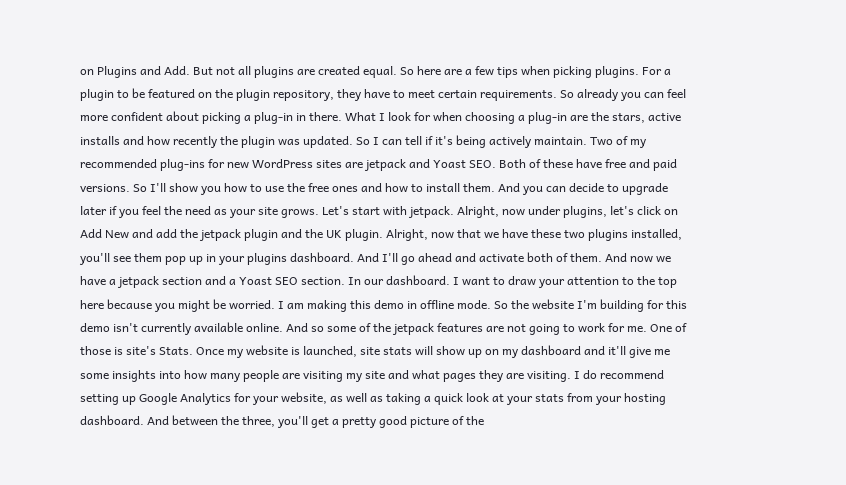on Plugins and Add. But not all plugins are created equal. So here are a few tips when picking plugins. For a plugin to be featured on the plugin repository, they have to meet certain requirements. So already you can feel more confident about picking a plug-in in there. What I look for when choosing a plug-in are the stars, active installs and how recently the plugin was updated. So I can tell if it's being actively maintain. Two of my recommended plug-ins for new WordPress sites are jetpack and Yoast SEO. Both of these have free and paid versions. So I'll show you how to use the free ones and how to install them. And you can decide to upgrade later if you feel the need as your site grows. Let's start with jetpack. Alright, now under plugins, let's click on Add New and add the jetpack plugin and the UK plugin. Alright, now that we have these two plugins installed, you'll see them pop up in your plugins dashboard. And I'll go ahead and activate both of them. And now we have a jetpack section and a Yoast SEO section. In our dashboard. I want to draw your attention to the top here because you might be worried. I am making this demo in offline mode. So the website I'm building for this demo isn't currently available online. And so some of the jetpack features are not going to work for me. One of those is site's Stats. Once my website is launched, site stats will show up on my dashboard and it'll give me some insights into how many people are visiting my site and what pages they are visiting. I do recommend setting up Google Analytics for your website, as well as taking a quick look at your stats from your hosting dashboard. And between the three, you'll get a pretty good picture of the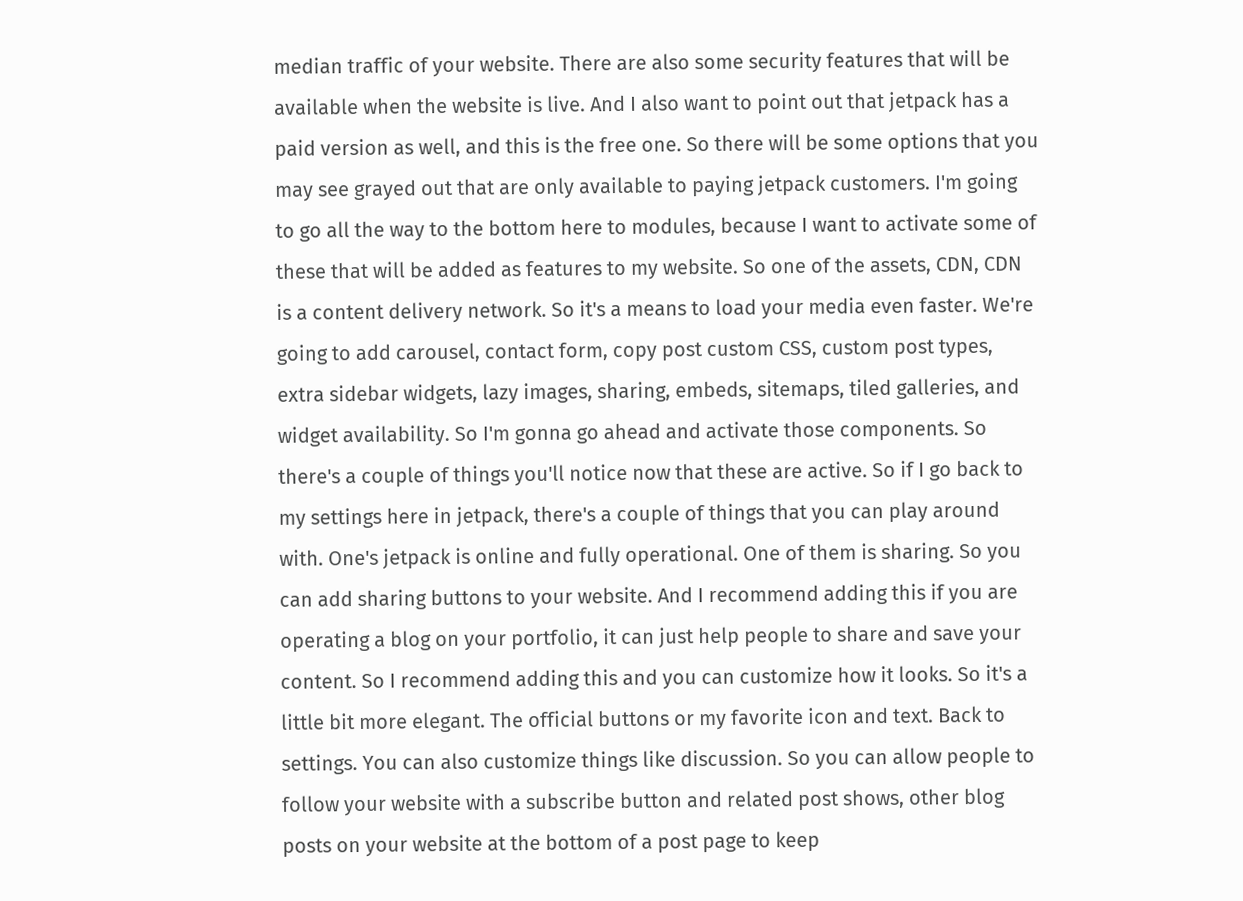median traffic of your website. There are also some security features that will be available when the website is live. And I also want to point out that jetpack has a paid version as well, and this is the free one. So there will be some options that you may see grayed out that are only available to paying jetpack customers. I'm going to go all the way to the bottom here to modules, because I want to activate some of these that will be added as features to my website. So one of the assets, CDN, CDN is a content delivery network. So it's a means to load your media even faster. We're going to add carousel, contact form, copy post custom CSS, custom post types, extra sidebar widgets, lazy images, sharing, embeds, sitemaps, tiled galleries, and widget availability. So I'm gonna go ahead and activate those components. So there's a couple of things you'll notice now that these are active. So if I go back to my settings here in jetpack, there's a couple of things that you can play around with. One's jetpack is online and fully operational. One of them is sharing. So you can add sharing buttons to your website. And I recommend adding this if you are operating a blog on your portfolio, it can just help people to share and save your content. So I recommend adding this and you can customize how it looks. So it's a little bit more elegant. The official buttons or my favorite icon and text. Back to settings. You can also customize things like discussion. So you can allow people to follow your website with a subscribe button and related post shows, other blog posts on your website at the bottom of a post page to keep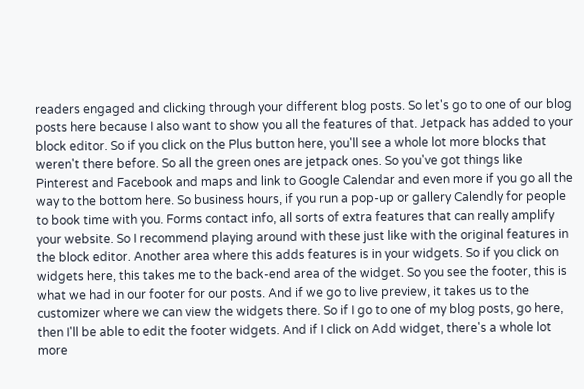readers engaged and clicking through your different blog posts. So let's go to one of our blog posts here because I also want to show you all the features of that. Jetpack has added to your block editor. So if you click on the Plus button here, you'll see a whole lot more blocks that weren't there before. So all the green ones are jetpack ones. So you've got things like Pinterest and Facebook and maps and link to Google Calendar and even more if you go all the way to the bottom here. So business hours, if you run a pop-up or gallery Calendly for people to book time with you. Forms contact info, all sorts of extra features that can really amplify your website. So I recommend playing around with these just like with the original features in the block editor. Another area where this adds features is in your widgets. So if you click on widgets here, this takes me to the back-end area of the widget. So you see the footer, this is what we had in our footer for our posts. And if we go to live preview, it takes us to the customizer where we can view the widgets there. So if I go to one of my blog posts, go here, then I'll be able to edit the footer widgets. And if I click on Add widget, there's a whole lot more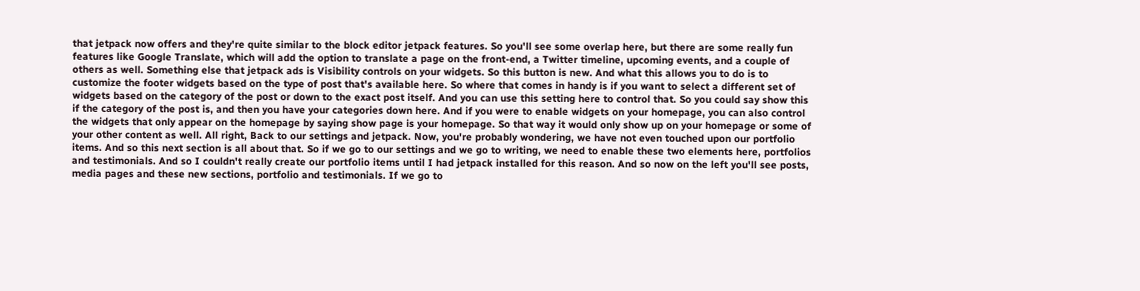that jetpack now offers and they're quite similar to the block editor jetpack features. So you'll see some overlap here, but there are some really fun features like Google Translate, which will add the option to translate a page on the front-end, a Twitter timeline, upcoming events, and a couple of others as well. Something else that jetpack ads is Visibility controls on your widgets. So this button is new. And what this allows you to do is to customize the footer widgets based on the type of post that's available here. So where that comes in handy is if you want to select a different set of widgets based on the category of the post or down to the exact post itself. And you can use this setting here to control that. So you could say show this if the category of the post is, and then you have your categories down here. And if you were to enable widgets on your homepage, you can also control the widgets that only appear on the homepage by saying show page is your homepage. So that way it would only show up on your homepage or some of your other content as well. All right, Back to our settings and jetpack. Now, you're probably wondering, we have not even touched upon our portfolio items. And so this next section is all about that. So if we go to our settings and we go to writing, we need to enable these two elements here, portfolios and testimonials. And so I couldn't really create our portfolio items until I had jetpack installed for this reason. And so now on the left you'll see posts, media pages and these new sections, portfolio and testimonials. If we go to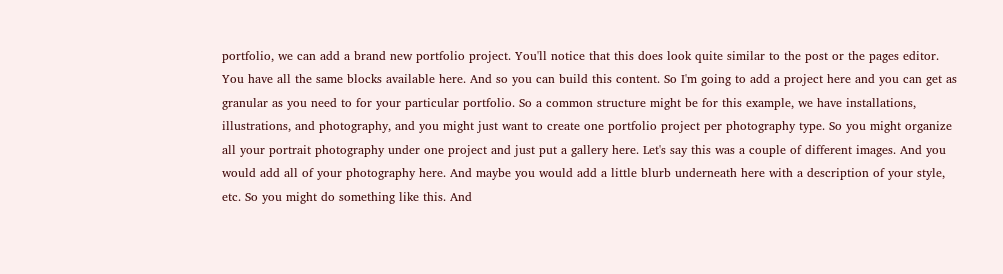portfolio, we can add a brand new portfolio project. You'll notice that this does look quite similar to the post or the pages editor. You have all the same blocks available here. And so you can build this content. So I'm going to add a project here and you can get as granular as you need to for your particular portfolio. So a common structure might be for this example, we have installations, illustrations, and photography, and you might just want to create one portfolio project per photography type. So you might organize all your portrait photography under one project and just put a gallery here. Let's say this was a couple of different images. And you would add all of your photography here. And maybe you would add a little blurb underneath here with a description of your style, etc. So you might do something like this. And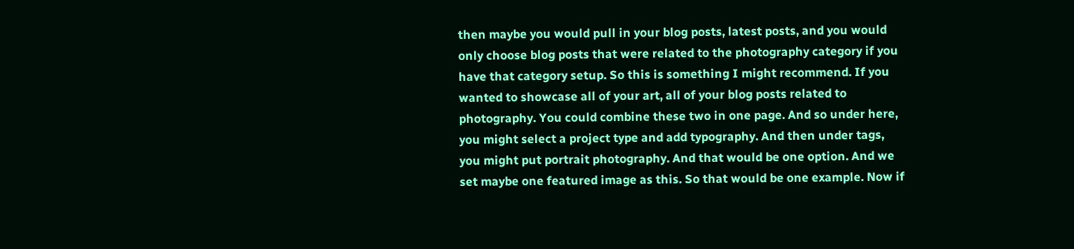then maybe you would pull in your blog posts, latest posts, and you would only choose blog posts that were related to the photography category if you have that category setup. So this is something I might recommend. If you wanted to showcase all of your art, all of your blog posts related to photography. You could combine these two in one page. And so under here, you might select a project type and add typography. And then under tags, you might put portrait photography. And that would be one option. And we set maybe one featured image as this. So that would be one example. Now if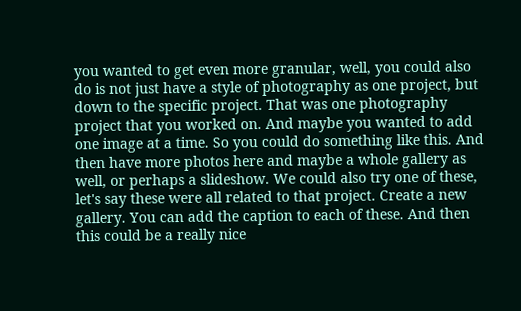you wanted to get even more granular, well, you could also do is not just have a style of photography as one project, but down to the specific project. That was one photography project that you worked on. And maybe you wanted to add one image at a time. So you could do something like this. And then have more photos here and maybe a whole gallery as well, or perhaps a slideshow. We could also try one of these, let's say these were all related to that project. Create a new gallery. You can add the caption to each of these. And then this could be a really nice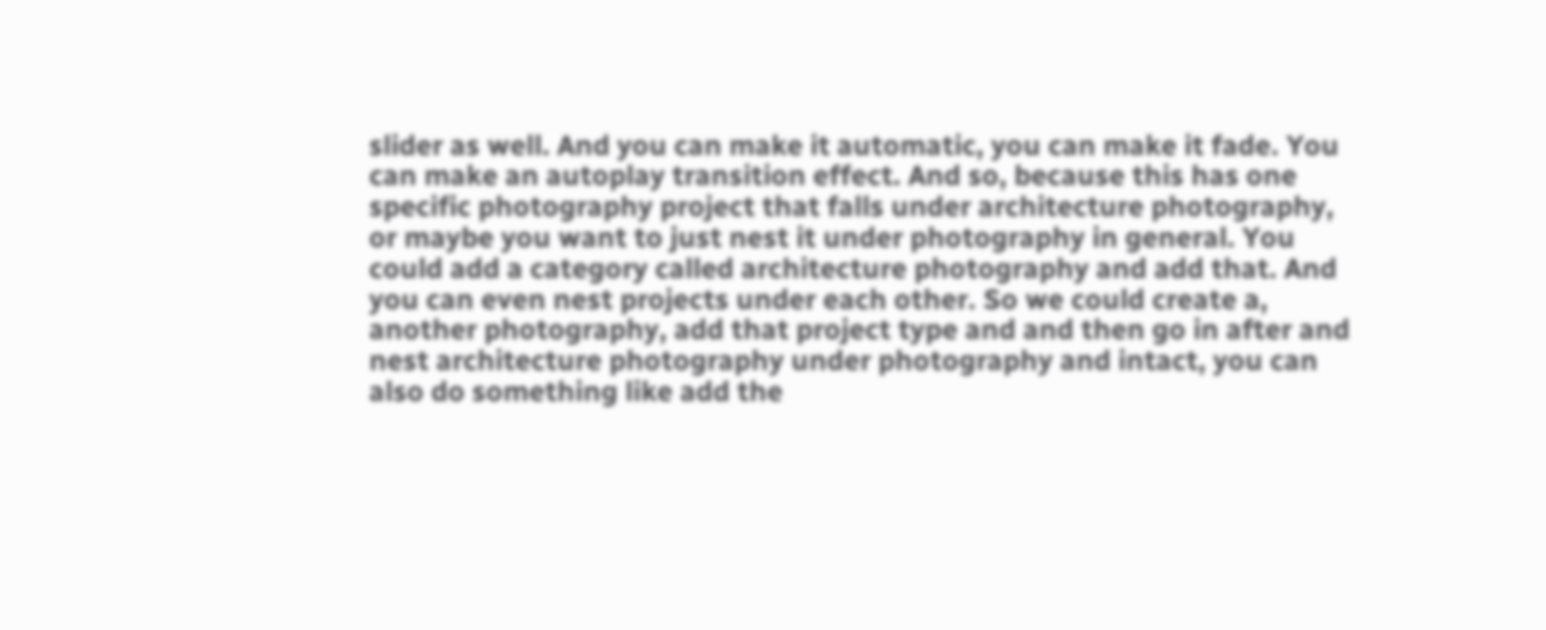slider as well. And you can make it automatic, you can make it fade. You can make an autoplay transition effect. And so, because this has one specific photography project that falls under architecture photography, or maybe you want to just nest it under photography in general. You could add a category called architecture photography and add that. And you can even nest projects under each other. So we could create a, another photography, add that project type and and then go in after and nest architecture photography under photography and intact, you can also do something like add the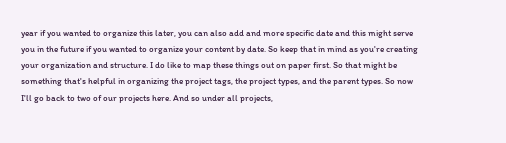year if you wanted to organize this later, you can also add and more specific date and this might serve you in the future if you wanted to organize your content by date. So keep that in mind as you're creating your organization and structure. I do like to map these things out on paper first. So that might be something that's helpful in organizing the project tags, the project types, and the parent types. So now I'll go back to two of our projects here. And so under all projects,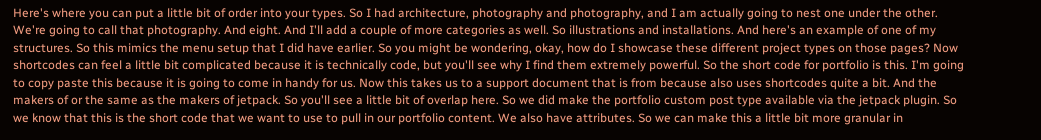Here's where you can put a little bit of order into your types. So I had architecture, photography and photography, and I am actually going to nest one under the other. We're going to call that photography. And eight. And I'll add a couple of more categories as well. So illustrations and installations. And here's an example of one of my structures. So this mimics the menu setup that I did have earlier. So you might be wondering, okay, how do I showcase these different project types on those pages? Now shortcodes can feel a little bit complicated because it is technically code, but you'll see why I find them extremely powerful. So the short code for portfolio is this. I'm going to copy paste this because it is going to come in handy for us. Now this takes us to a support document that is from because also uses shortcodes quite a bit. And the makers of or the same as the makers of jetpack. So you'll see a little bit of overlap here. So we did make the portfolio custom post type available via the jetpack plugin. So we know that this is the short code that we want to use to pull in our portfolio content. We also have attributes. So we can make this a little bit more granular in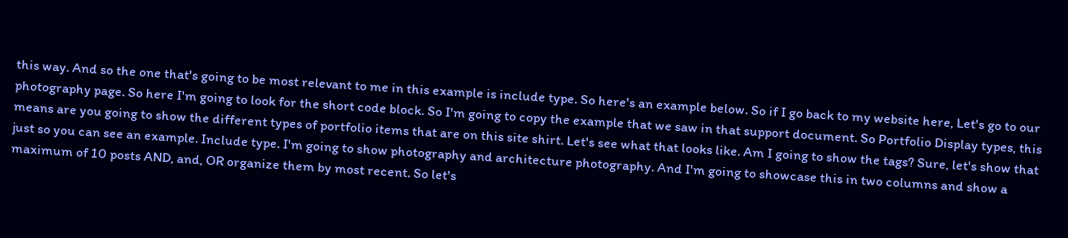this way. And so the one that's going to be most relevant to me in this example is include type. So here's an example below. So if I go back to my website here, Let's go to our photography page. So here I'm going to look for the short code block. So I'm going to copy the example that we saw in that support document. So Portfolio Display types, this means are you going to show the different types of portfolio items that are on this site shirt. Let's see what that looks like. Am I going to show the tags? Sure, let's show that just so you can see an example. Include type. I'm going to show photography and architecture photography. And I'm going to showcase this in two columns and show a maximum of 10 posts AND, and, OR organize them by most recent. So let's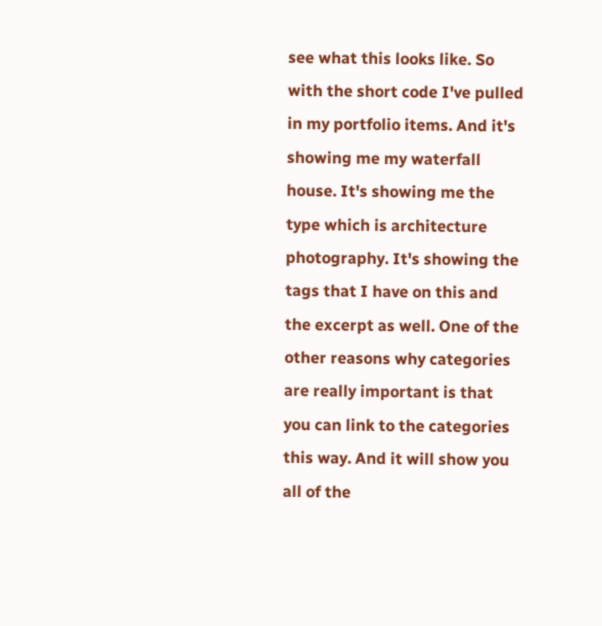see what this looks like. So with the short code I've pulled in my portfolio items. And it's showing me my waterfall house. It's showing me the type which is architecture photography. It's showing the tags that I have on this and the excerpt as well. One of the other reasons why categories are really important is that you can link to the categories this way. And it will show you all of the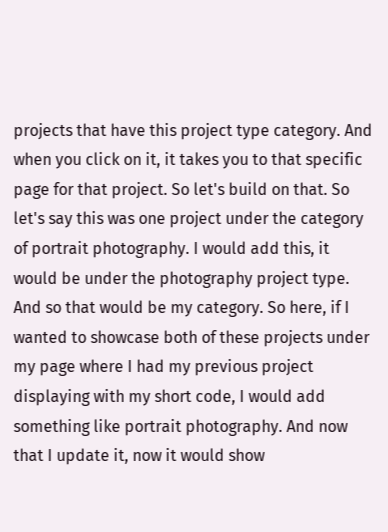projects that have this project type category. And when you click on it, it takes you to that specific page for that project. So let's build on that. So let's say this was one project under the category of portrait photography. I would add this, it would be under the photography project type. And so that would be my category. So here, if I wanted to showcase both of these projects under my page where I had my previous project displaying with my short code, I would add something like portrait photography. And now that I update it, now it would show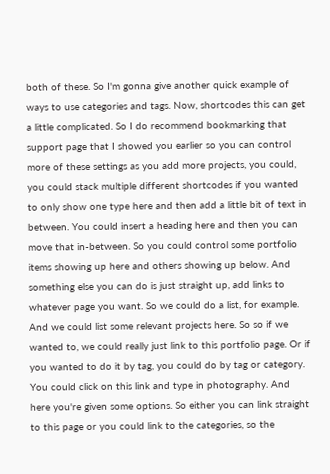both of these. So I'm gonna give another quick example of ways to use categories and tags. Now, shortcodes this can get a little complicated. So I do recommend bookmarking that support page that I showed you earlier so you can control more of these settings as you add more projects, you could, you could stack multiple different shortcodes if you wanted to only show one type here and then add a little bit of text in between. You could insert a heading here and then you can move that in-between. So you could control some portfolio items showing up here and others showing up below. And something else you can do is just straight up, add links to whatever page you want. So we could do a list, for example. And we could list some relevant projects here. So so if we wanted to, we could really just link to this portfolio page. Or if you wanted to do it by tag, you could do by tag or category. You could click on this link and type in photography. And here you're given some options. So either you can link straight to this page or you could link to the categories, so the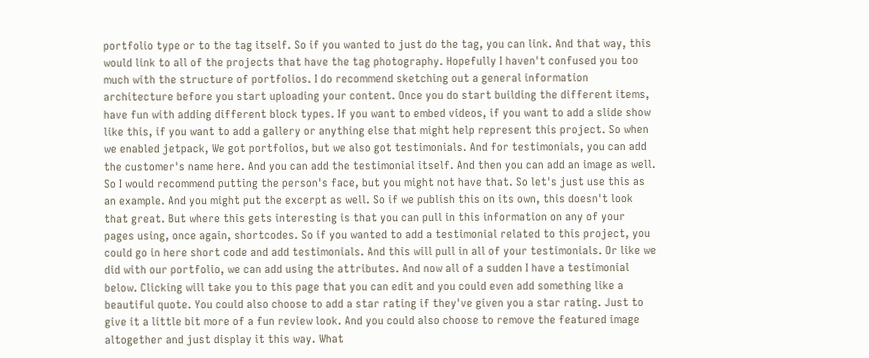portfolio type or to the tag itself. So if you wanted to just do the tag, you can link. And that way, this would link to all of the projects that have the tag photography. Hopefully I haven't confused you too much with the structure of portfolios. I do recommend sketching out a general information architecture before you start uploading your content. Once you do start building the different items, have fun with adding different block types. If you want to embed videos, if you want to add a slide show like this, if you want to add a gallery or anything else that might help represent this project. So when we enabled jetpack, We got portfolios, but we also got testimonials. And for testimonials, you can add the customer's name here. And you can add the testimonial itself. And then you can add an image as well. So I would recommend putting the person's face, but you might not have that. So let's just use this as an example. And you might put the excerpt as well. So if we publish this on its own, this doesn't look that great. But where this gets interesting is that you can pull in this information on any of your pages using, once again, shortcodes. So if you wanted to add a testimonial related to this project, you could go in here short code and add testimonials. And this will pull in all of your testimonials. Or like we did with our portfolio, we can add using the attributes. And now all of a sudden I have a testimonial below. Clicking will take you to this page that you can edit and you could even add something like a beautiful quote. You could also choose to add a star rating if they've given you a star rating. Just to give it a little bit more of a fun review look. And you could also choose to remove the featured image altogether and just display it this way. What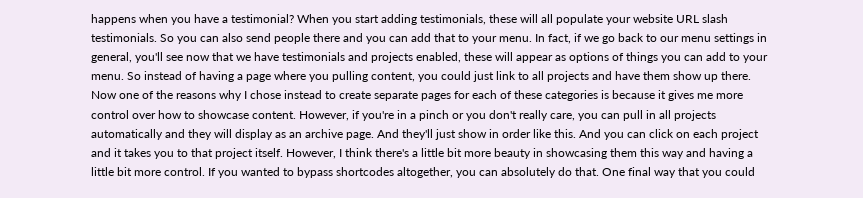happens when you have a testimonial? When you start adding testimonials, these will all populate your website URL slash testimonials. So you can also send people there and you can add that to your menu. In fact, if we go back to our menu settings in general, you'll see now that we have testimonials and projects enabled, these will appear as options of things you can add to your menu. So instead of having a page where you pulling content, you could just link to all projects and have them show up there. Now one of the reasons why I chose instead to create separate pages for each of these categories is because it gives me more control over how to showcase content. However, if you're in a pinch or you don't really care, you can pull in all projects automatically and they will display as an archive page. And they'll just show in order like this. And you can click on each project and it takes you to that project itself. However, I think there's a little bit more beauty in showcasing them this way and having a little bit more control. If you wanted to bypass shortcodes altogether, you can absolutely do that. One final way that you could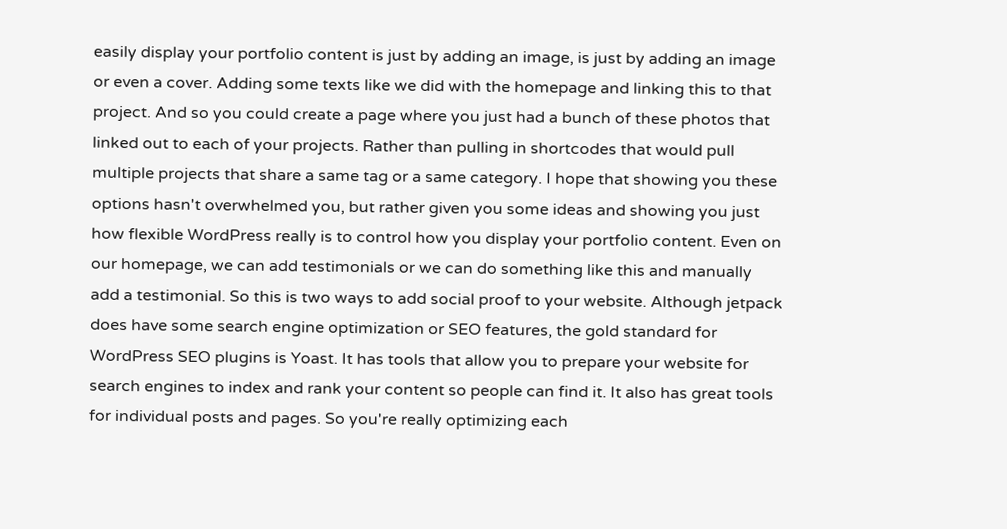easily display your portfolio content is just by adding an image, is just by adding an image or even a cover. Adding some texts like we did with the homepage and linking this to that project. And so you could create a page where you just had a bunch of these photos that linked out to each of your projects. Rather than pulling in shortcodes that would pull multiple projects that share a same tag or a same category. I hope that showing you these options hasn't overwhelmed you, but rather given you some ideas and showing you just how flexible WordPress really is to control how you display your portfolio content. Even on our homepage, we can add testimonials or we can do something like this and manually add a testimonial. So this is two ways to add social proof to your website. Although jetpack does have some search engine optimization or SEO features, the gold standard for WordPress SEO plugins is Yoast. It has tools that allow you to prepare your website for search engines to index and rank your content so people can find it. It also has great tools for individual posts and pages. So you're really optimizing each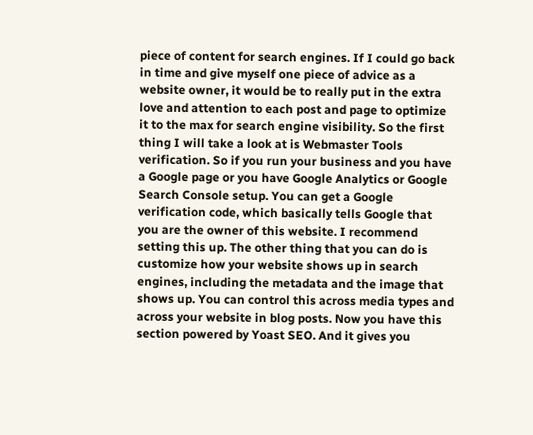piece of content for search engines. If I could go back in time and give myself one piece of advice as a website owner, it would be to really put in the extra love and attention to each post and page to optimize it to the max for search engine visibility. So the first thing I will take a look at is Webmaster Tools verification. So if you run your business and you have a Google page or you have Google Analytics or Google Search Console setup. You can get a Google verification code, which basically tells Google that you are the owner of this website. I recommend setting this up. The other thing that you can do is customize how your website shows up in search engines, including the metadata and the image that shows up. You can control this across media types and across your website in blog posts. Now you have this section powered by Yoast SEO. And it gives you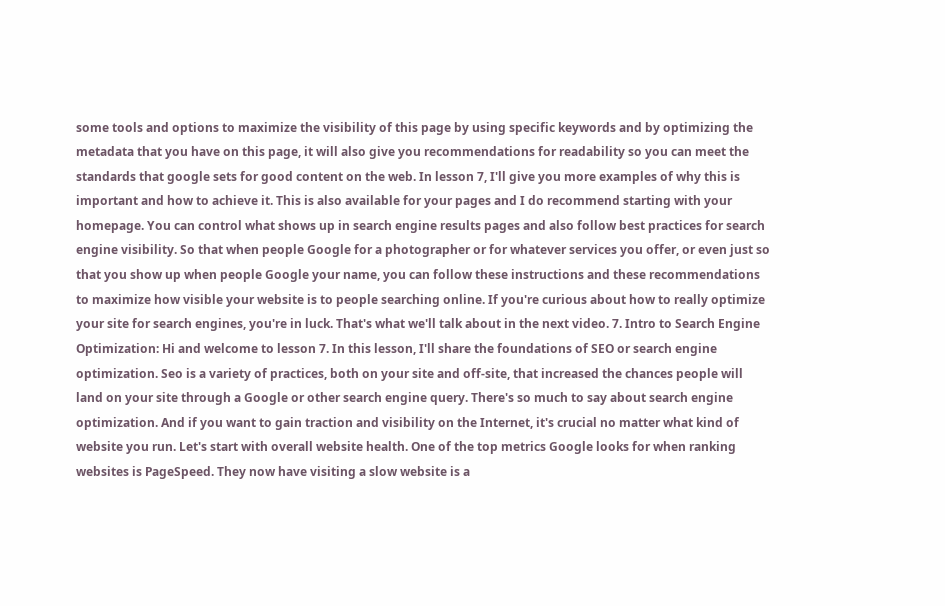some tools and options to maximize the visibility of this page by using specific keywords and by optimizing the metadata that you have on this page, it will also give you recommendations for readability so you can meet the standards that google sets for good content on the web. In lesson 7, I'll give you more examples of why this is important and how to achieve it. This is also available for your pages and I do recommend starting with your homepage. You can control what shows up in search engine results pages and also follow best practices for search engine visibility. So that when people Google for a photographer or for whatever services you offer, or even just so that you show up when people Google your name, you can follow these instructions and these recommendations to maximize how visible your website is to people searching online. If you're curious about how to really optimize your site for search engines, you're in luck. That's what we'll talk about in the next video. 7. Intro to Search Engine Optimization: Hi and welcome to lesson 7. In this lesson, I'll share the foundations of SEO or search engine optimization. Seo is a variety of practices, both on your site and off-site, that increased the chances people will land on your site through a Google or other search engine query. There's so much to say about search engine optimization. And if you want to gain traction and visibility on the Internet, it's crucial no matter what kind of website you run. Let's start with overall website health. One of the top metrics Google looks for when ranking websites is PageSpeed. They now have visiting a slow website is a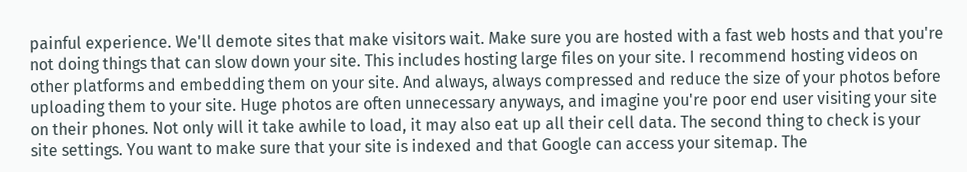painful experience. We'll demote sites that make visitors wait. Make sure you are hosted with a fast web hosts and that you're not doing things that can slow down your site. This includes hosting large files on your site. I recommend hosting videos on other platforms and embedding them on your site. And always, always compressed and reduce the size of your photos before uploading them to your site. Huge photos are often unnecessary anyways, and imagine you're poor end user visiting your site on their phones. Not only will it take awhile to load, it may also eat up all their cell data. The second thing to check is your site settings. You want to make sure that your site is indexed and that Google can access your sitemap. The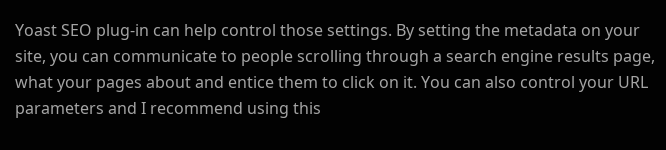Yoast SEO plug-in can help control those settings. By setting the metadata on your site, you can communicate to people scrolling through a search engine results page, what your pages about and entice them to click on it. You can also control your URL parameters and I recommend using this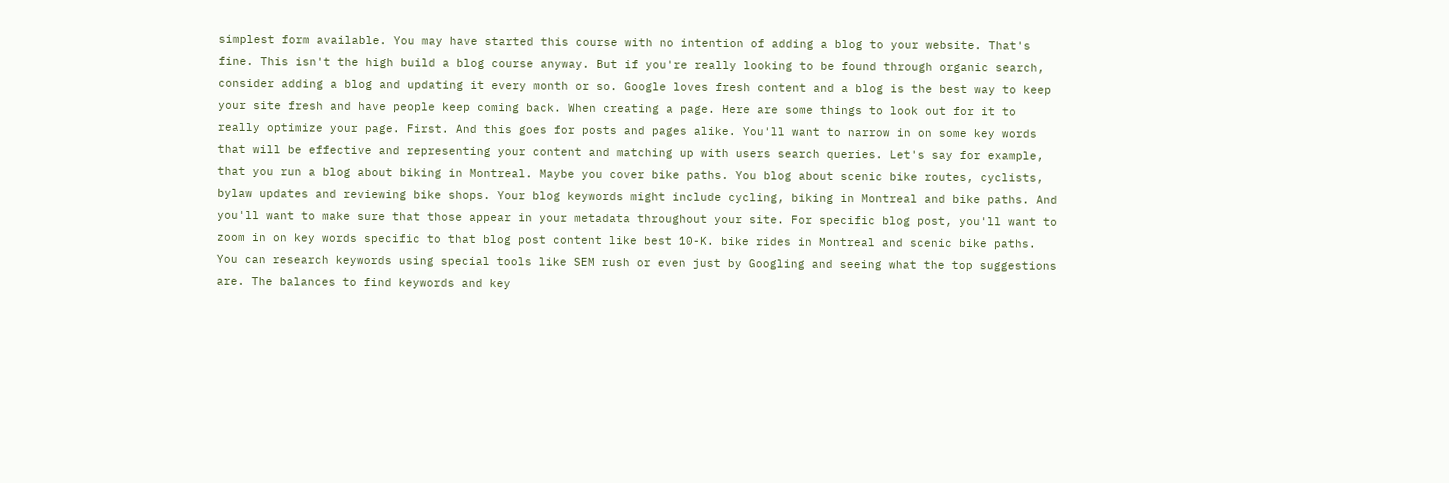simplest form available. You may have started this course with no intention of adding a blog to your website. That's fine. This isn't the high build a blog course anyway. But if you're really looking to be found through organic search, consider adding a blog and updating it every month or so. Google loves fresh content and a blog is the best way to keep your site fresh and have people keep coming back. When creating a page. Here are some things to look out for it to really optimize your page. First. And this goes for posts and pages alike. You'll want to narrow in on some key words that will be effective and representing your content and matching up with users search queries. Let's say for example, that you run a blog about biking in Montreal. Maybe you cover bike paths. You blog about scenic bike routes, cyclists, bylaw updates and reviewing bike shops. Your blog keywords might include cycling, biking in Montreal and bike paths. And you'll want to make sure that those appear in your metadata throughout your site. For specific blog post, you'll want to zoom in on key words specific to that blog post content like best 10-K. bike rides in Montreal and scenic bike paths. You can research keywords using special tools like SEM rush or even just by Googling and seeing what the top suggestions are. The balances to find keywords and key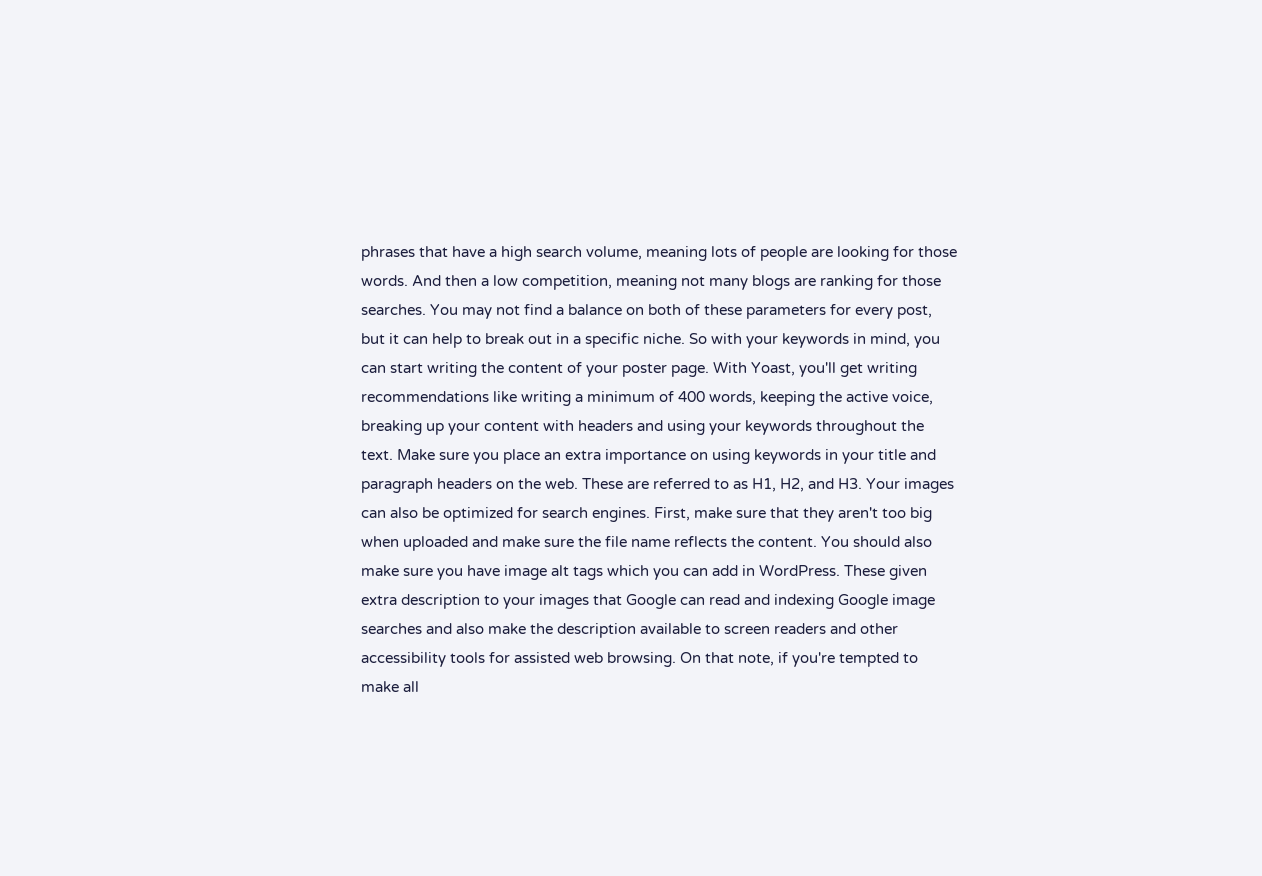phrases that have a high search volume, meaning lots of people are looking for those words. And then a low competition, meaning not many blogs are ranking for those searches. You may not find a balance on both of these parameters for every post, but it can help to break out in a specific niche. So with your keywords in mind, you can start writing the content of your poster page. With Yoast, you'll get writing recommendations like writing a minimum of 400 words, keeping the active voice, breaking up your content with headers and using your keywords throughout the text. Make sure you place an extra importance on using keywords in your title and paragraph headers on the web. These are referred to as H1, H2, and H3. Your images can also be optimized for search engines. First, make sure that they aren't too big when uploaded and make sure the file name reflects the content. You should also make sure you have image alt tags which you can add in WordPress. These given extra description to your images that Google can read and indexing Google image searches and also make the description available to screen readers and other accessibility tools for assisted web browsing. On that note, if you're tempted to make all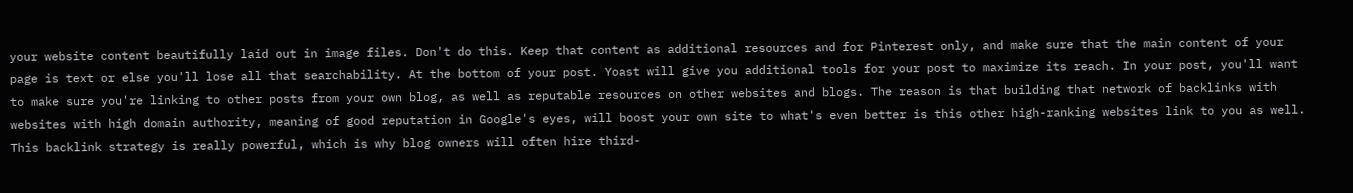your website content beautifully laid out in image files. Don't do this. Keep that content as additional resources and for Pinterest only, and make sure that the main content of your page is text or else you'll lose all that searchability. At the bottom of your post. Yoast will give you additional tools for your post to maximize its reach. In your post, you'll want to make sure you're linking to other posts from your own blog, as well as reputable resources on other websites and blogs. The reason is that building that network of backlinks with websites with high domain authority, meaning of good reputation in Google's eyes, will boost your own site to what's even better is this other high-ranking websites link to you as well. This backlink strategy is really powerful, which is why blog owners will often hire third-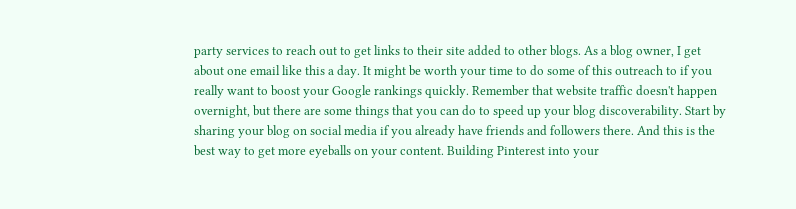party services to reach out to get links to their site added to other blogs. As a blog owner, I get about one email like this a day. It might be worth your time to do some of this outreach to if you really want to boost your Google rankings quickly. Remember that website traffic doesn't happen overnight, but there are some things that you can do to speed up your blog discoverability. Start by sharing your blog on social media if you already have friends and followers there. And this is the best way to get more eyeballs on your content. Building Pinterest into your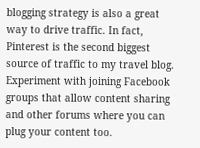blogging strategy is also a great way to drive traffic. In fact, Pinterest is the second biggest source of traffic to my travel blog. Experiment with joining Facebook groups that allow content sharing and other forums where you can plug your content too.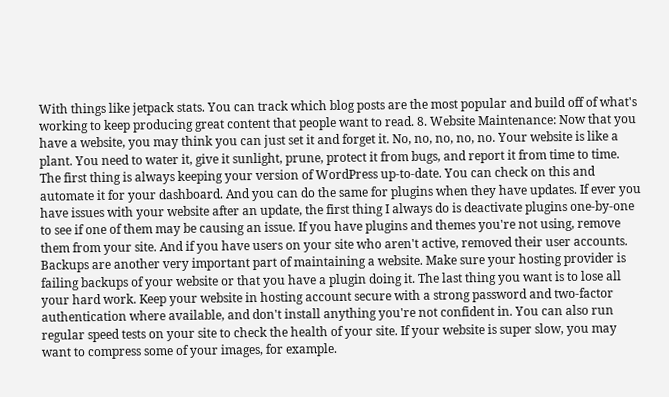With things like jetpack stats. You can track which blog posts are the most popular and build off of what's working to keep producing great content that people want to read. 8. Website Maintenance: Now that you have a website, you may think you can just set it and forget it. No, no, no, no, no. Your website is like a plant. You need to water it, give it sunlight, prune, protect it from bugs, and report it from time to time. The first thing is always keeping your version of WordPress up-to-date. You can check on this and automate it for your dashboard. And you can do the same for plugins when they have updates. If ever you have issues with your website after an update, the first thing I always do is deactivate plugins one-by-one to see if one of them may be causing an issue. If you have plugins and themes you're not using, remove them from your site. And if you have users on your site who aren't active, removed their user accounts. Backups are another very important part of maintaining a website. Make sure your hosting provider is failing backups of your website or that you have a plugin doing it. The last thing you want is to lose all your hard work. Keep your website in hosting account secure with a strong password and two-factor authentication where available, and don't install anything you're not confident in. You can also run regular speed tests on your site to check the health of your site. If your website is super slow, you may want to compress some of your images, for example.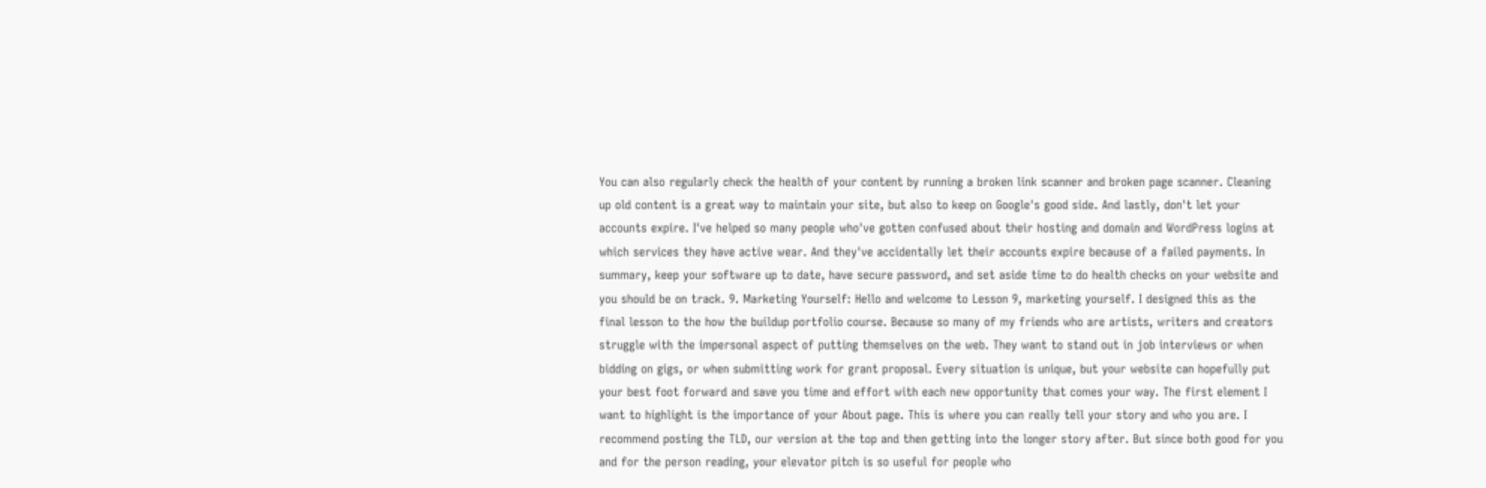You can also regularly check the health of your content by running a broken link scanner and broken page scanner. Cleaning up old content is a great way to maintain your site, but also to keep on Google's good side. And lastly, don't let your accounts expire. I've helped so many people who've gotten confused about their hosting and domain and WordPress logins at which services they have active wear. And they've accidentally let their accounts expire because of a failed payments. In summary, keep your software up to date, have secure password, and set aside time to do health checks on your website and you should be on track. 9. Marketing Yourself: Hello and welcome to Lesson 9, marketing yourself. I designed this as the final lesson to the how the buildup portfolio course. Because so many of my friends who are artists, writers and creators struggle with the impersonal aspect of putting themselves on the web. They want to stand out in job interviews or when bidding on gigs, or when submitting work for grant proposal. Every situation is unique, but your website can hopefully put your best foot forward and save you time and effort with each new opportunity that comes your way. The first element I want to highlight is the importance of your About page. This is where you can really tell your story and who you are. I recommend posting the TLD, our version at the top and then getting into the longer story after. But since both good for you and for the person reading, your elevator pitch is so useful for people who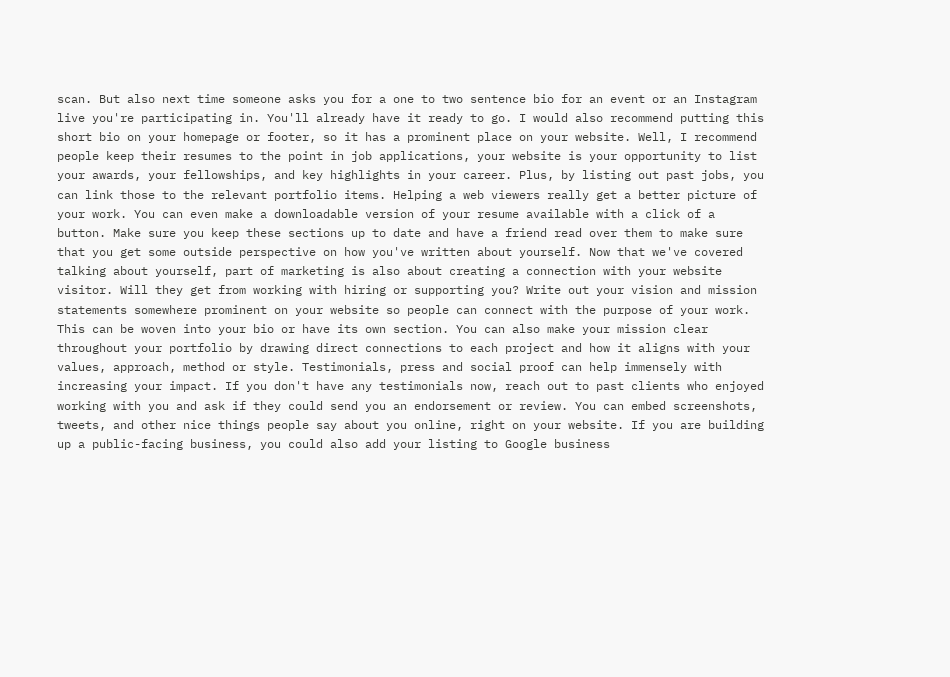scan. But also next time someone asks you for a one to two sentence bio for an event or an Instagram live you're participating in. You'll already have it ready to go. I would also recommend putting this short bio on your homepage or footer, so it has a prominent place on your website. Well, I recommend people keep their resumes to the point in job applications, your website is your opportunity to list your awards, your fellowships, and key highlights in your career. Plus, by listing out past jobs, you can link those to the relevant portfolio items. Helping a web viewers really get a better picture of your work. You can even make a downloadable version of your resume available with a click of a button. Make sure you keep these sections up to date and have a friend read over them to make sure that you get some outside perspective on how you've written about yourself. Now that we've covered talking about yourself, part of marketing is also about creating a connection with your website visitor. Will they get from working with hiring or supporting you? Write out your vision and mission statements somewhere prominent on your website so people can connect with the purpose of your work. This can be woven into your bio or have its own section. You can also make your mission clear throughout your portfolio by drawing direct connections to each project and how it aligns with your values, approach, method or style. Testimonials, press and social proof can help immensely with increasing your impact. If you don't have any testimonials now, reach out to past clients who enjoyed working with you and ask if they could send you an endorsement or review. You can embed screenshots, tweets, and other nice things people say about you online, right on your website. If you are building up a public-facing business, you could also add your listing to Google business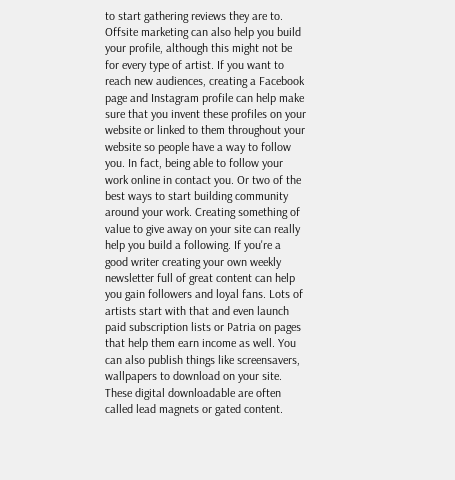to start gathering reviews they are to. Offsite marketing can also help you build your profile, although this might not be for every type of artist. If you want to reach new audiences, creating a Facebook page and Instagram profile can help make sure that you invent these profiles on your website or linked to them throughout your website so people have a way to follow you. In fact, being able to follow your work online in contact you. Or two of the best ways to start building community around your work. Creating something of value to give away on your site can really help you build a following. If you're a good writer creating your own weekly newsletter full of great content can help you gain followers and loyal fans. Lots of artists start with that and even launch paid subscription lists or Patria on pages that help them earn income as well. You can also publish things like screensavers, wallpapers to download on your site. These digital downloadable are often called lead magnets or gated content.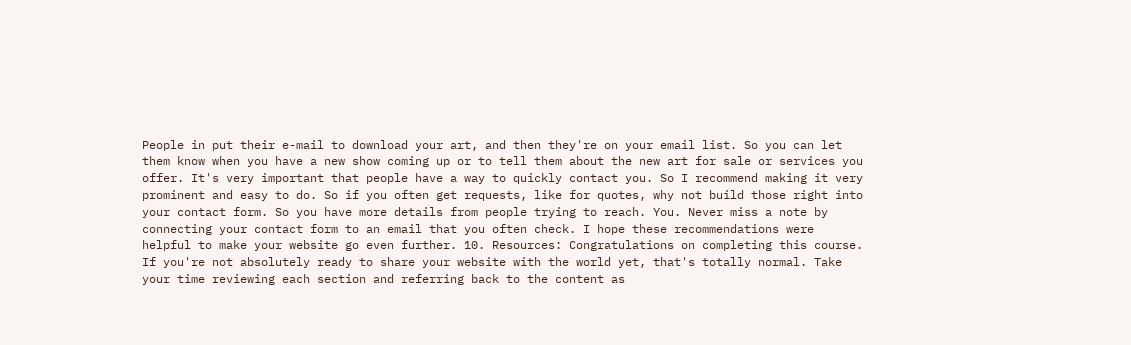People in put their e-mail to download your art, and then they're on your email list. So you can let them know when you have a new show coming up or to tell them about the new art for sale or services you offer. It's very important that people have a way to quickly contact you. So I recommend making it very prominent and easy to do. So if you often get requests, like for quotes, why not build those right into your contact form. So you have more details from people trying to reach. You. Never miss a note by connecting your contact form to an email that you often check. I hope these recommendations were helpful to make your website go even further. 10. Resources: Congratulations on completing this course. If you're not absolutely ready to share your website with the world yet, that's totally normal. Take your time reviewing each section and referring back to the content as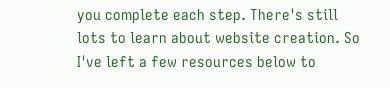you complete each step. There's still lots to learn about website creation. So I've left a few resources below to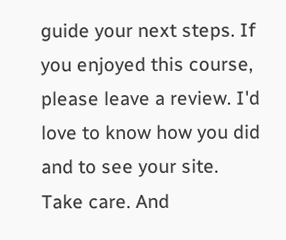guide your next steps. If you enjoyed this course, please leave a review. I'd love to know how you did and to see your site. Take care. And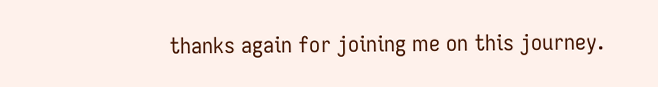thanks again for joining me on this journey.